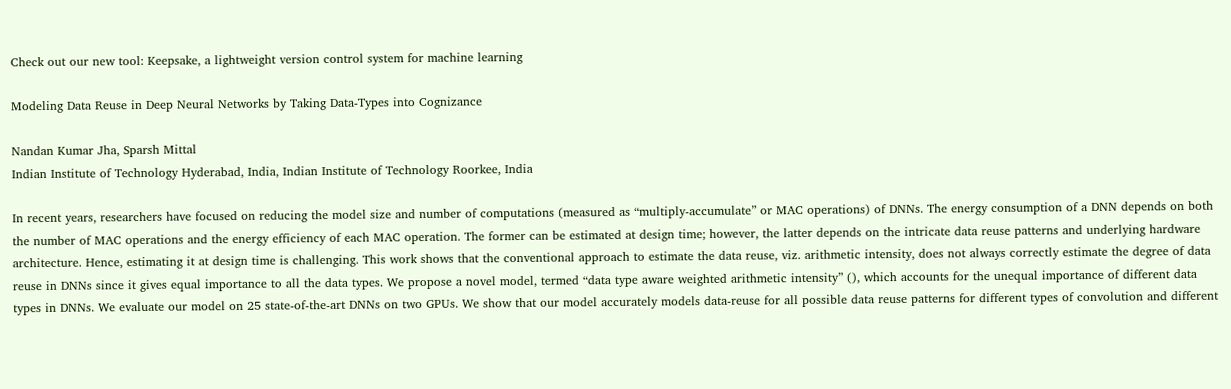Check out our new tool: Keepsake, a lightweight version control system for machine learning

Modeling Data Reuse in Deep Neural Networks by Taking Data-Types into Cognizance

Nandan Kumar Jha, Sparsh Mittal
Indian Institute of Technology Hyderabad, India, Indian Institute of Technology Roorkee, India

In recent years, researchers have focused on reducing the model size and number of computations (measured as “multiply-accumulate” or MAC operations) of DNNs. The energy consumption of a DNN depends on both the number of MAC operations and the energy efficiency of each MAC operation. The former can be estimated at design time; however, the latter depends on the intricate data reuse patterns and underlying hardware architecture. Hence, estimating it at design time is challenging. This work shows that the conventional approach to estimate the data reuse, viz. arithmetic intensity, does not always correctly estimate the degree of data reuse in DNNs since it gives equal importance to all the data types. We propose a novel model, termed “data type aware weighted arithmetic intensity” (), which accounts for the unequal importance of different data types in DNNs. We evaluate our model on 25 state-of-the-art DNNs on two GPUs. We show that our model accurately models data-reuse for all possible data reuse patterns for different types of convolution and different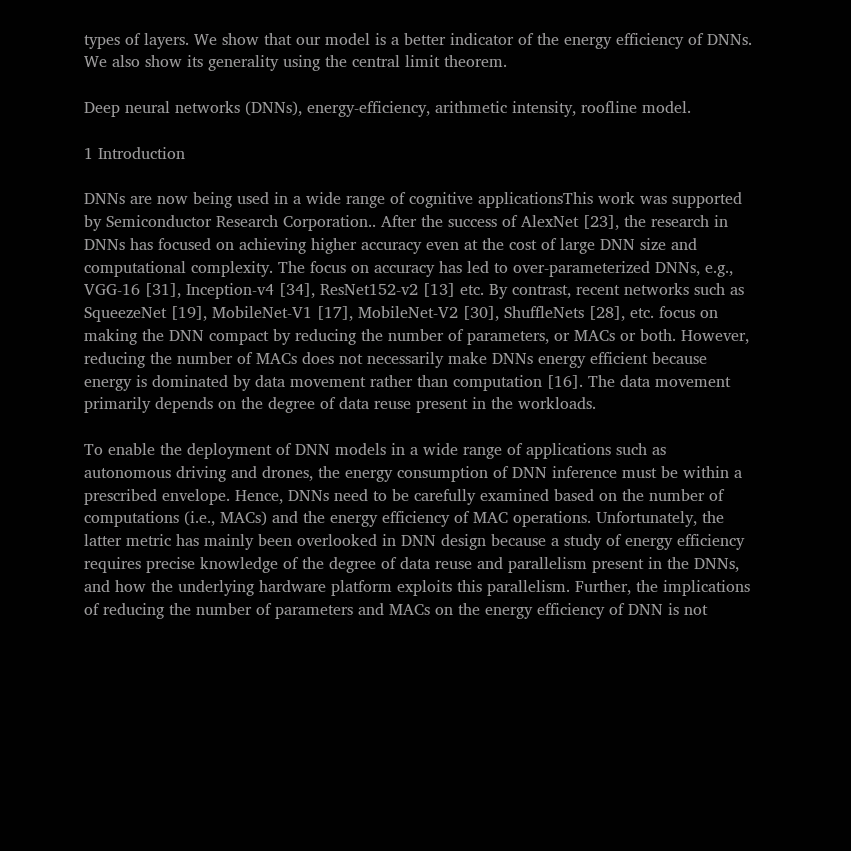types of layers. We show that our model is a better indicator of the energy efficiency of DNNs. We also show its generality using the central limit theorem.

Deep neural networks (DNNs), energy-efficiency, arithmetic intensity, roofline model.

1 Introduction

DNNs are now being used in a wide range of cognitive applicationsThis work was supported by Semiconductor Research Corporation.. After the success of AlexNet [23], the research in DNNs has focused on achieving higher accuracy even at the cost of large DNN size and computational complexity. The focus on accuracy has led to over-parameterized DNNs, e.g., VGG-16 [31], Inception-v4 [34], ResNet152-v2 [13] etc. By contrast, recent networks such as SqueezeNet [19], MobileNet-V1 [17], MobileNet-V2 [30], ShuffleNets [28], etc. focus on making the DNN compact by reducing the number of parameters, or MACs or both. However, reducing the number of MACs does not necessarily make DNNs energy efficient because energy is dominated by data movement rather than computation [16]. The data movement primarily depends on the degree of data reuse present in the workloads.

To enable the deployment of DNN models in a wide range of applications such as autonomous driving and drones, the energy consumption of DNN inference must be within a prescribed envelope. Hence, DNNs need to be carefully examined based on the number of computations (i.e., MACs) and the energy efficiency of MAC operations. Unfortunately, the latter metric has mainly been overlooked in DNN design because a study of energy efficiency requires precise knowledge of the degree of data reuse and parallelism present in the DNNs, and how the underlying hardware platform exploits this parallelism. Further, the implications of reducing the number of parameters and MACs on the energy efficiency of DNN is not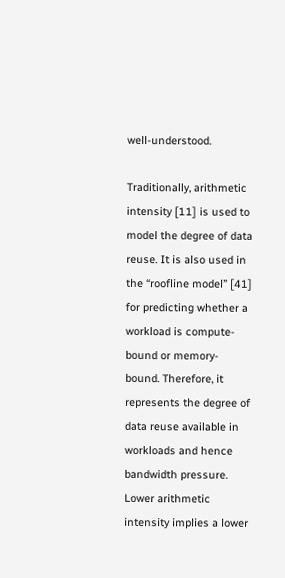well-understood.

Traditionally, arithmetic intensity [11] is used to model the degree of data reuse. It is also used in the “roofline model” [41] for predicting whether a workload is compute-bound or memory-bound. Therefore, it represents the degree of data reuse available in workloads and hence bandwidth pressure. Lower arithmetic intensity implies a lower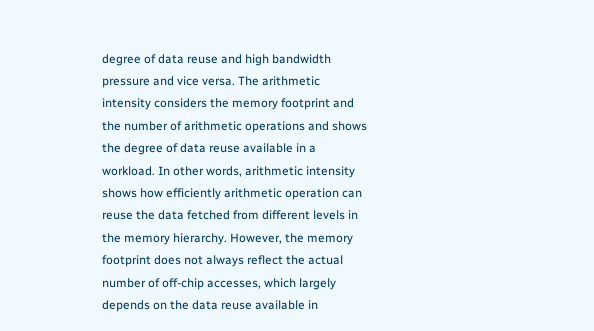degree of data reuse and high bandwidth pressure and vice versa. The arithmetic intensity considers the memory footprint and the number of arithmetic operations and shows the degree of data reuse available in a workload. In other words, arithmetic intensity shows how efficiently arithmetic operation can reuse the data fetched from different levels in the memory hierarchy. However, the memory footprint does not always reflect the actual number of off-chip accesses, which largely depends on the data reuse available in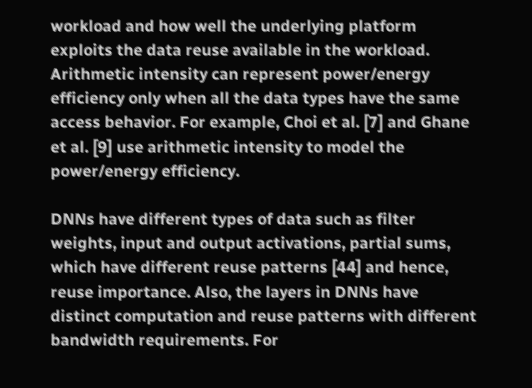workload and how well the underlying platform exploits the data reuse available in the workload. Arithmetic intensity can represent power/energy efficiency only when all the data types have the same access behavior. For example, Choi et al. [7] and Ghane et al. [9] use arithmetic intensity to model the power/energy efficiency.

DNNs have different types of data such as filter weights, input and output activations, partial sums, which have different reuse patterns [44] and hence, reuse importance. Also, the layers in DNNs have distinct computation and reuse patterns with different bandwidth requirements. For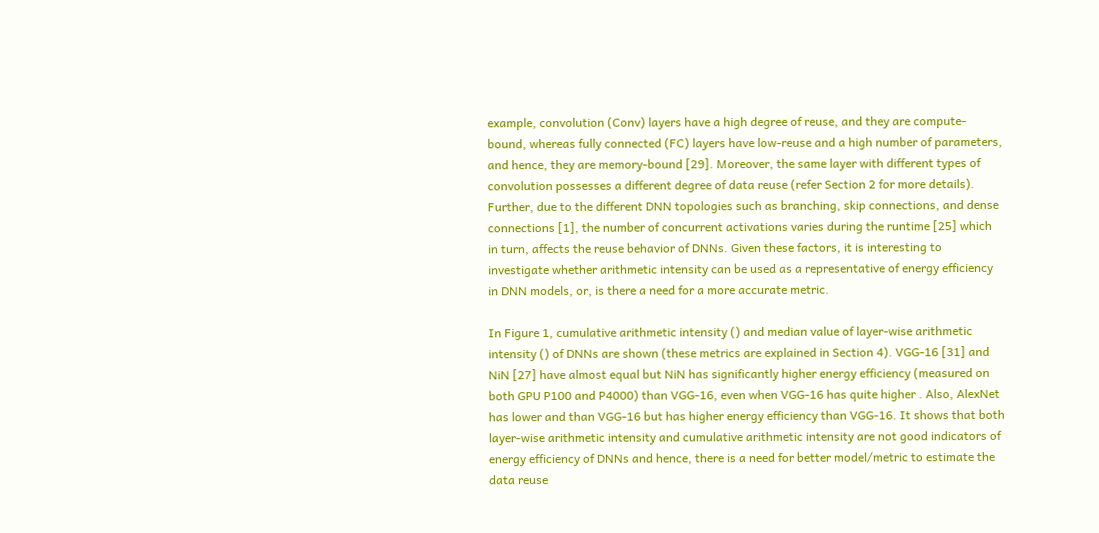example, convolution (Conv) layers have a high degree of reuse, and they are compute-bound, whereas fully connected (FC) layers have low-reuse and a high number of parameters, and hence, they are memory-bound [29]. Moreover, the same layer with different types of convolution possesses a different degree of data reuse (refer Section 2 for more details). Further, due to the different DNN topologies such as branching, skip connections, and dense connections [1], the number of concurrent activations varies during the runtime [25] which in turn, affects the reuse behavior of DNNs. Given these factors, it is interesting to investigate whether arithmetic intensity can be used as a representative of energy efficiency in DNN models, or, is there a need for a more accurate metric.

In Figure 1, cumulative arithmetic intensity () and median value of layer-wise arithmetic intensity () of DNNs are shown (these metrics are explained in Section 4). VGG-16 [31] and NiN [27] have almost equal but NiN has significantly higher energy efficiency (measured on both GPU P100 and P4000) than VGG-16, even when VGG-16 has quite higher . Also, AlexNet has lower and than VGG-16 but has higher energy efficiency than VGG-16. It shows that both layer-wise arithmetic intensity and cumulative arithmetic intensity are not good indicators of energy efficiency of DNNs and hence, there is a need for better model/metric to estimate the data reuse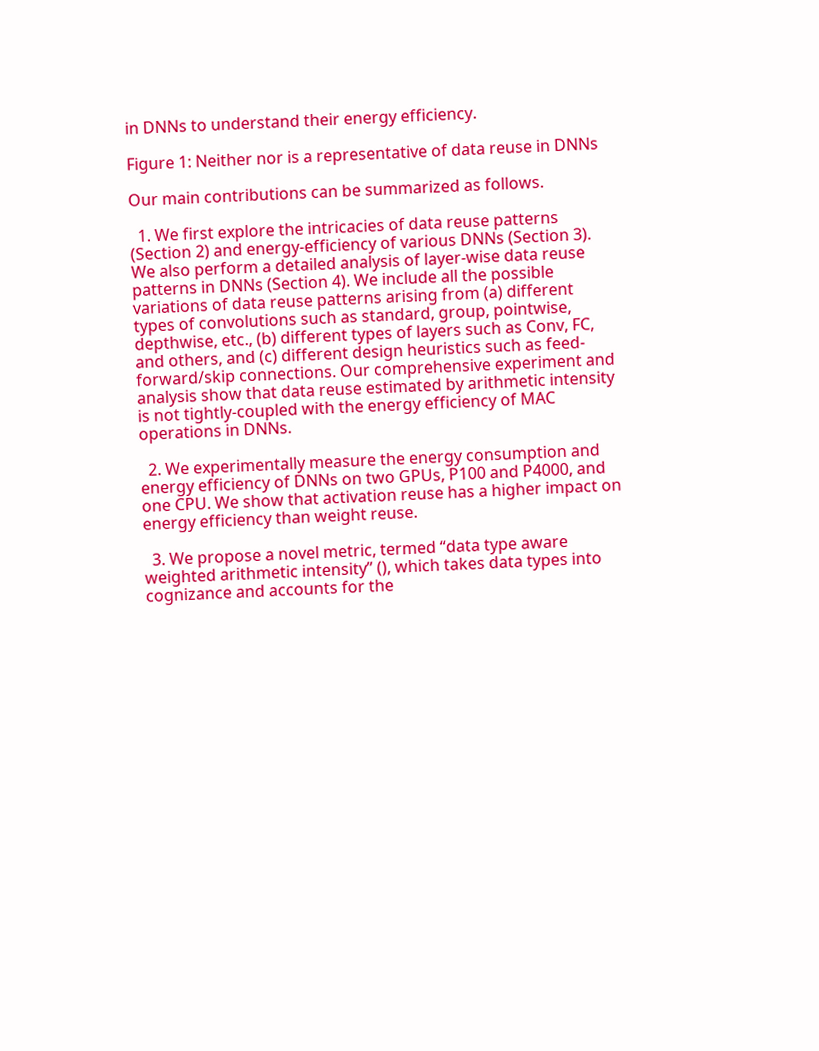in DNNs to understand their energy efficiency.

Figure 1: Neither nor is a representative of data reuse in DNNs

Our main contributions can be summarized as follows.

  1. We first explore the intricacies of data reuse patterns (Section 2) and energy-efficiency of various DNNs (Section 3). We also perform a detailed analysis of layer-wise data reuse patterns in DNNs (Section 4). We include all the possible variations of data reuse patterns arising from (a) different types of convolutions such as standard, group, pointwise, depthwise, etc., (b) different types of layers such as Conv, FC, and others, and (c) different design heuristics such as feed-forward/skip connections. Our comprehensive experiment and analysis show that data reuse estimated by arithmetic intensity is not tightly-coupled with the energy efficiency of MAC operations in DNNs.

  2. We experimentally measure the energy consumption and energy efficiency of DNNs on two GPUs, P100 and P4000, and one CPU. We show that activation reuse has a higher impact on energy efficiency than weight reuse.

  3. We propose a novel metric, termed “data type aware weighted arithmetic intensity” (), which takes data types into cognizance and accounts for the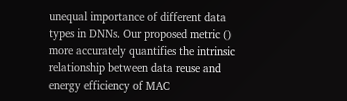unequal importance of different data types in DNNs. Our proposed metric () more accurately quantifies the intrinsic relationship between data reuse and energy efficiency of MAC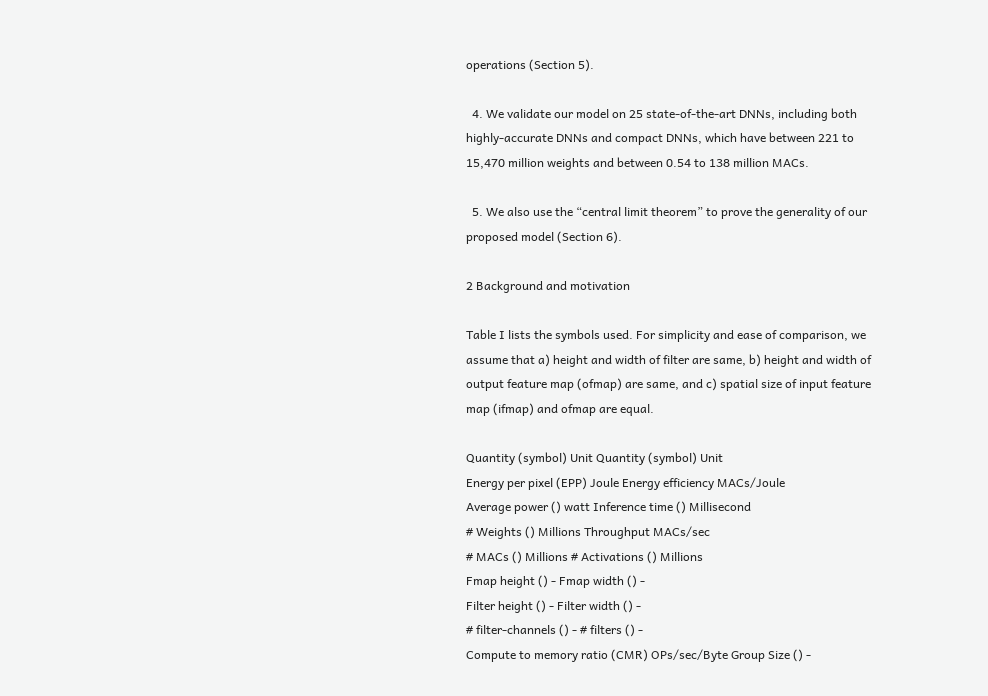operations (Section 5).

  4. We validate our model on 25 state-of-the-art DNNs, including both highly-accurate DNNs and compact DNNs, which have between 221 to 15,470 million weights and between 0.54 to 138 million MACs.

  5. We also use the “central limit theorem” to prove the generality of our proposed model (Section 6).

2 Background and motivation

Table I lists the symbols used. For simplicity and ease of comparison, we assume that a) height and width of filter are same, b) height and width of output feature map (ofmap) are same, and c) spatial size of input feature map (ifmap) and ofmap are equal.

Quantity (symbol) Unit Quantity (symbol) Unit
Energy per pixel (EPP) Joule Energy efficiency MACs/Joule
Average power () watt Inference time () Millisecond
# Weights () Millions Throughput MACs/sec
# MACs () Millions # Activations () Millions
Fmap height () - Fmap width () -
Filter height () - Filter width () -
# filter-channels () - # filters () -
Compute to memory ratio (CMR) OPs/sec/Byte Group Size () -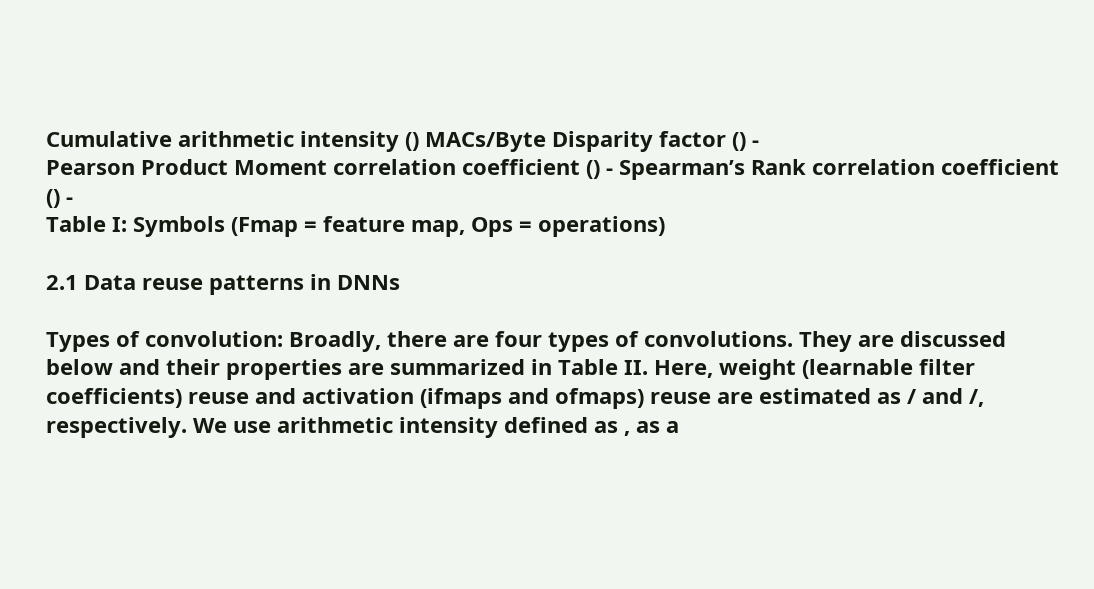Cumulative arithmetic intensity () MACs/Byte Disparity factor () -
Pearson Product Moment correlation coefficient () - Spearman’s Rank correlation coefficient () -
Table I: Symbols (Fmap = feature map, Ops = operations)

2.1 Data reuse patterns in DNNs

Types of convolution: Broadly, there are four types of convolutions. They are discussed below and their properties are summarized in Table II. Here, weight (learnable filter coefficients) reuse and activation (ifmaps and ofmaps) reuse are estimated as / and /, respectively. We use arithmetic intensity defined as , as a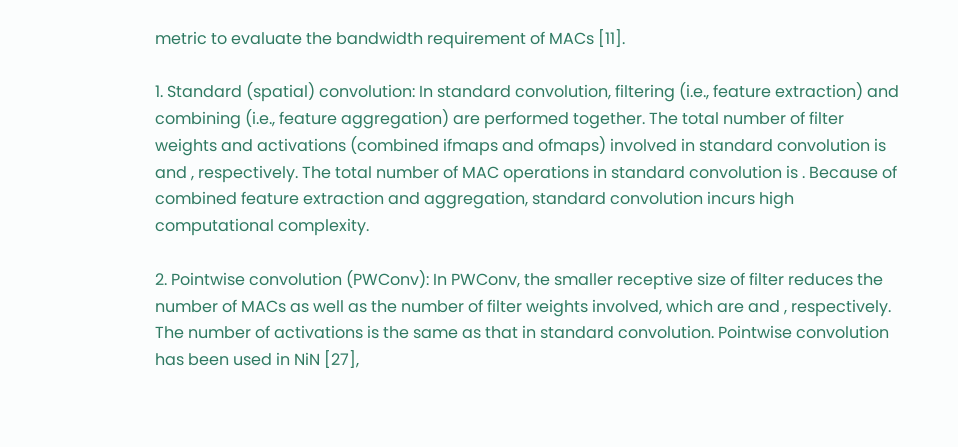metric to evaluate the bandwidth requirement of MACs [11].

1. Standard (spatial) convolution: In standard convolution, filtering (i.e., feature extraction) and combining (i.e., feature aggregation) are performed together. The total number of filter weights and activations (combined ifmaps and ofmaps) involved in standard convolution is and , respectively. The total number of MAC operations in standard convolution is . Because of combined feature extraction and aggregation, standard convolution incurs high computational complexity.

2. Pointwise convolution (PWConv): In PWConv, the smaller receptive size of filter reduces the number of MACs as well as the number of filter weights involved, which are and , respectively. The number of activations is the same as that in standard convolution. Pointwise convolution has been used in NiN [27],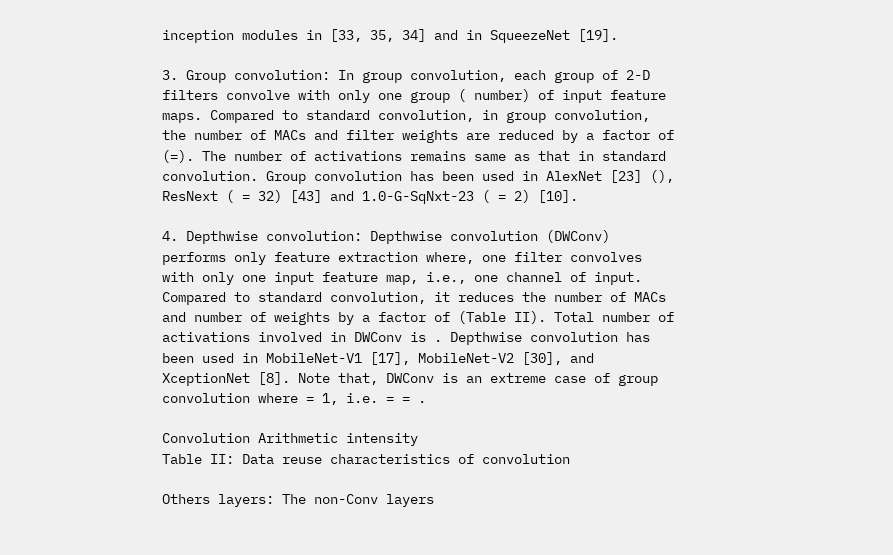inception modules in [33, 35, 34] and in SqueezeNet [19].

3. Group convolution: In group convolution, each group of 2-D filters convolve with only one group ( number) of input feature maps. Compared to standard convolution, in group convolution, the number of MACs and filter weights are reduced by a factor of (=). The number of activations remains same as that in standard convolution. Group convolution has been used in AlexNet [23] (), ResNext ( = 32) [43] and 1.0-G-SqNxt-23 ( = 2) [10].

4. Depthwise convolution: Depthwise convolution (DWConv) performs only feature extraction where, one filter convolves with only one input feature map, i.e., one channel of input. Compared to standard convolution, it reduces the number of MACs and number of weights by a factor of (Table II). Total number of activations involved in DWConv is . Depthwise convolution has been used in MobileNet-V1 [17], MobileNet-V2 [30], and XceptionNet [8]. Note that, DWConv is an extreme case of group convolution where = 1, i.e. = = .

Convolution Arithmetic intensity
Table II: Data reuse characteristics of convolution

Others layers: The non-Conv layers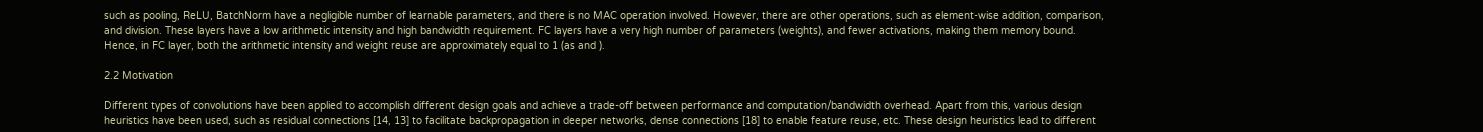such as pooling, ReLU, BatchNorm have a negligible number of learnable parameters, and there is no MAC operation involved. However, there are other operations, such as element-wise addition, comparison, and division. These layers have a low arithmetic intensity and high bandwidth requirement. FC layers have a very high number of parameters (weights), and fewer activations, making them memory bound. Hence, in FC layer, both the arithmetic intensity and weight reuse are approximately equal to 1 (as and ).

2.2 Motivation

Different types of convolutions have been applied to accomplish different design goals and achieve a trade-off between performance and computation/bandwidth overhead. Apart from this, various design heuristics have been used, such as residual connections [14, 13] to facilitate backpropagation in deeper networks, dense connections [18] to enable feature reuse, etc. These design heuristics lead to different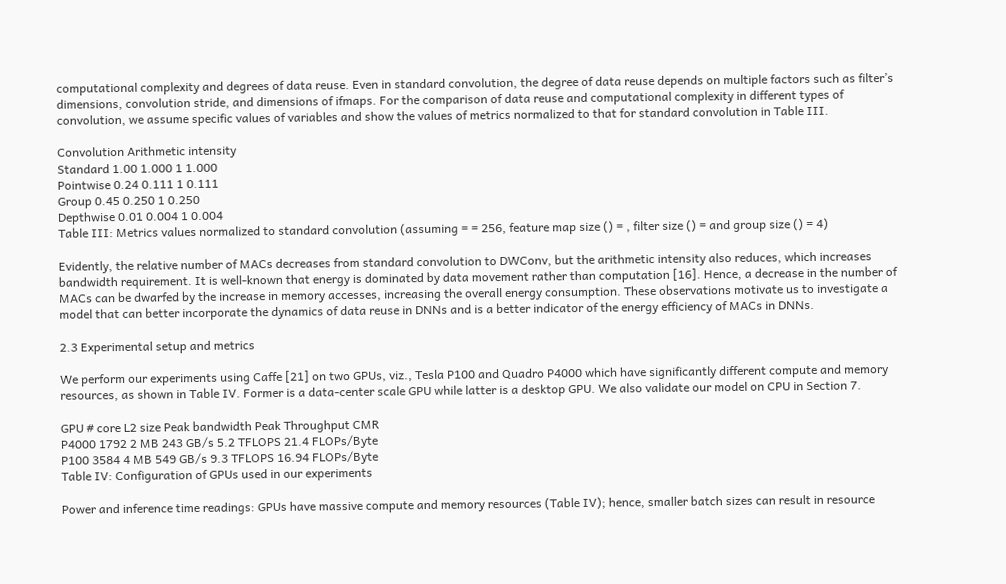computational complexity and degrees of data reuse. Even in standard convolution, the degree of data reuse depends on multiple factors such as filter’s dimensions, convolution stride, and dimensions of ifmaps. For the comparison of data reuse and computational complexity in different types of convolution, we assume specific values of variables and show the values of metrics normalized to that for standard convolution in Table III.

Convolution Arithmetic intensity
Standard 1.00 1.000 1 1.000
Pointwise 0.24 0.111 1 0.111
Group 0.45 0.250 1 0.250
Depthwise 0.01 0.004 1 0.004
Table III: Metrics values normalized to standard convolution (assuming = = 256, feature map size () = , filter size () = and group size () = 4)

Evidently, the relative number of MACs decreases from standard convolution to DWConv, but the arithmetic intensity also reduces, which increases bandwidth requirement. It is well-known that energy is dominated by data movement rather than computation [16]. Hence, a decrease in the number of MACs can be dwarfed by the increase in memory accesses, increasing the overall energy consumption. These observations motivate us to investigate a model that can better incorporate the dynamics of data reuse in DNNs and is a better indicator of the energy efficiency of MACs in DNNs.

2.3 Experimental setup and metrics

We perform our experiments using Caffe [21] on two GPUs, viz., Tesla P100 and Quadro P4000 which have significantly different compute and memory resources, as shown in Table IV. Former is a data-center scale GPU while latter is a desktop GPU. We also validate our model on CPU in Section 7.

GPU # core L2 size Peak bandwidth Peak Throughput CMR
P4000 1792 2 MB 243 GB/s 5.2 TFLOPS 21.4 FLOPs/Byte
P100 3584 4 MB 549 GB/s 9.3 TFLOPS 16.94 FLOPs/Byte
Table IV: Configuration of GPUs used in our experiments

Power and inference time readings: GPUs have massive compute and memory resources (Table IV); hence, smaller batch sizes can result in resource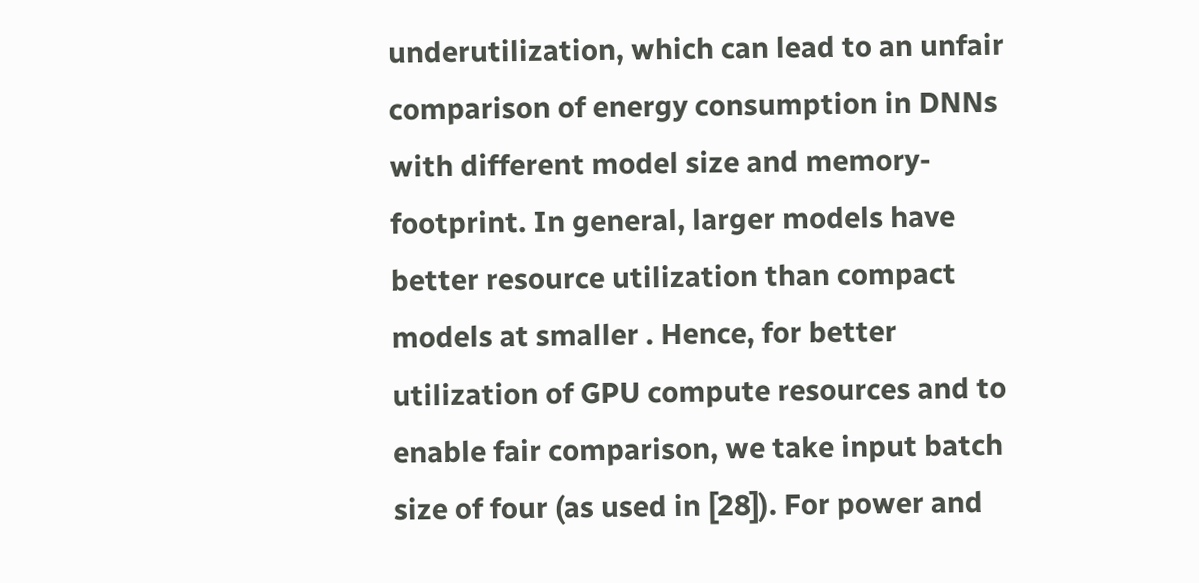underutilization, which can lead to an unfair comparison of energy consumption in DNNs with different model size and memory-footprint. In general, larger models have better resource utilization than compact models at smaller . Hence, for better utilization of GPU compute resources and to enable fair comparison, we take input batch size of four (as used in [28]). For power and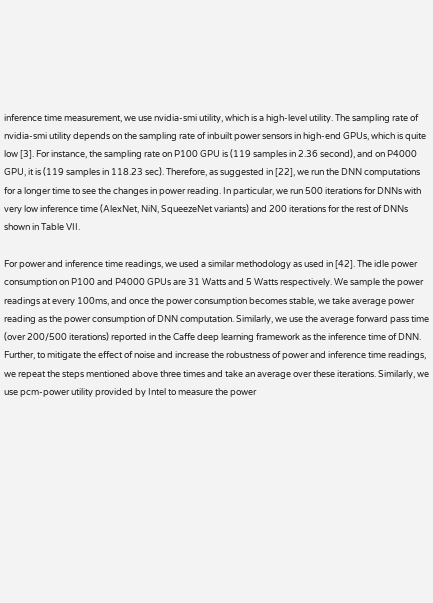inference time measurement, we use nvidia-smi utility, which is a high-level utility. The sampling rate of nvidia-smi utility depends on the sampling rate of inbuilt power sensors in high-end GPUs, which is quite low [3]. For instance, the sampling rate on P100 GPU is (119 samples in 2.36 second), and on P4000 GPU, it is (119 samples in 118.23 sec). Therefore, as suggested in [22], we run the DNN computations for a longer time to see the changes in power reading. In particular, we run 500 iterations for DNNs with very low inference time (AlexNet, NiN, SqueezeNet variants) and 200 iterations for the rest of DNNs shown in Table VII.

For power and inference time readings, we used a similar methodology as used in [42]. The idle power consumption on P100 and P4000 GPUs are 31 Watts and 5 Watts respectively. We sample the power readings at every 100ms, and once the power consumption becomes stable, we take average power reading as the power consumption of DNN computation. Similarly, we use the average forward pass time (over 200/500 iterations) reported in the Caffe deep learning framework as the inference time of DNN. Further, to mitigate the effect of noise and increase the robustness of power and inference time readings, we repeat the steps mentioned above three times and take an average over these iterations. Similarly, we use pcm-power utility provided by Intel to measure the power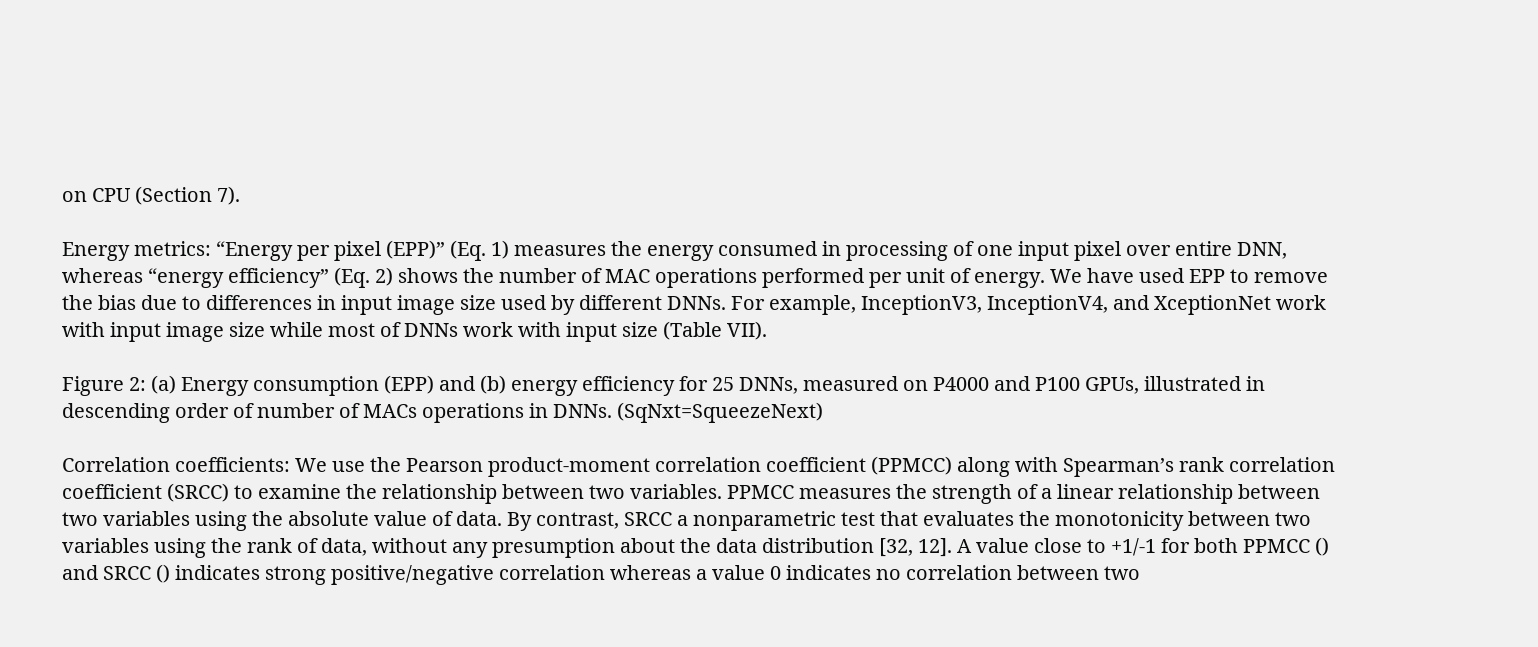on CPU (Section 7).

Energy metrics: “Energy per pixel (EPP)” (Eq. 1) measures the energy consumed in processing of one input pixel over entire DNN, whereas “energy efficiency” (Eq. 2) shows the number of MAC operations performed per unit of energy. We have used EPP to remove the bias due to differences in input image size used by different DNNs. For example, InceptionV3, InceptionV4, and XceptionNet work with input image size while most of DNNs work with input size (Table VII).

Figure 2: (a) Energy consumption (EPP) and (b) energy efficiency for 25 DNNs, measured on P4000 and P100 GPUs, illustrated in descending order of number of MACs operations in DNNs. (SqNxt=SqueezeNext)

Correlation coefficients: We use the Pearson product-moment correlation coefficient (PPMCC) along with Spearman’s rank correlation coefficient (SRCC) to examine the relationship between two variables. PPMCC measures the strength of a linear relationship between two variables using the absolute value of data. By contrast, SRCC a nonparametric test that evaluates the monotonicity between two variables using the rank of data, without any presumption about the data distribution [32, 12]. A value close to +1/-1 for both PPMCC () and SRCC () indicates strong positive/negative correlation whereas a value 0 indicates no correlation between two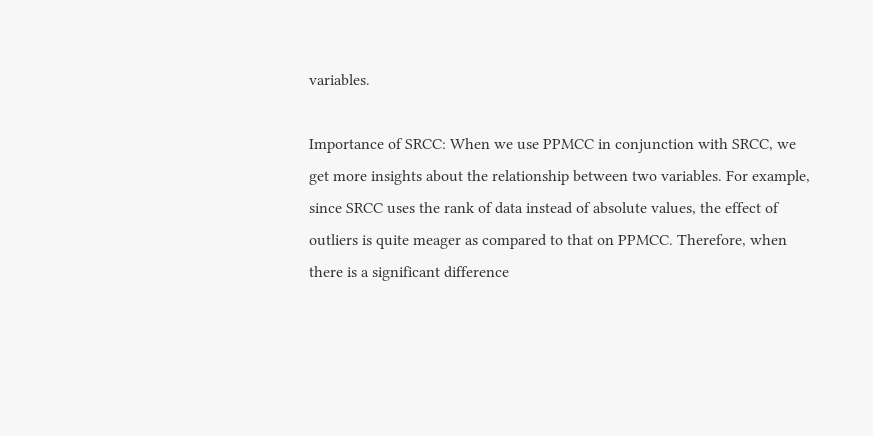variables.

Importance of SRCC: When we use PPMCC in conjunction with SRCC, we get more insights about the relationship between two variables. For example, since SRCC uses the rank of data instead of absolute values, the effect of outliers is quite meager as compared to that on PPMCC. Therefore, when there is a significant difference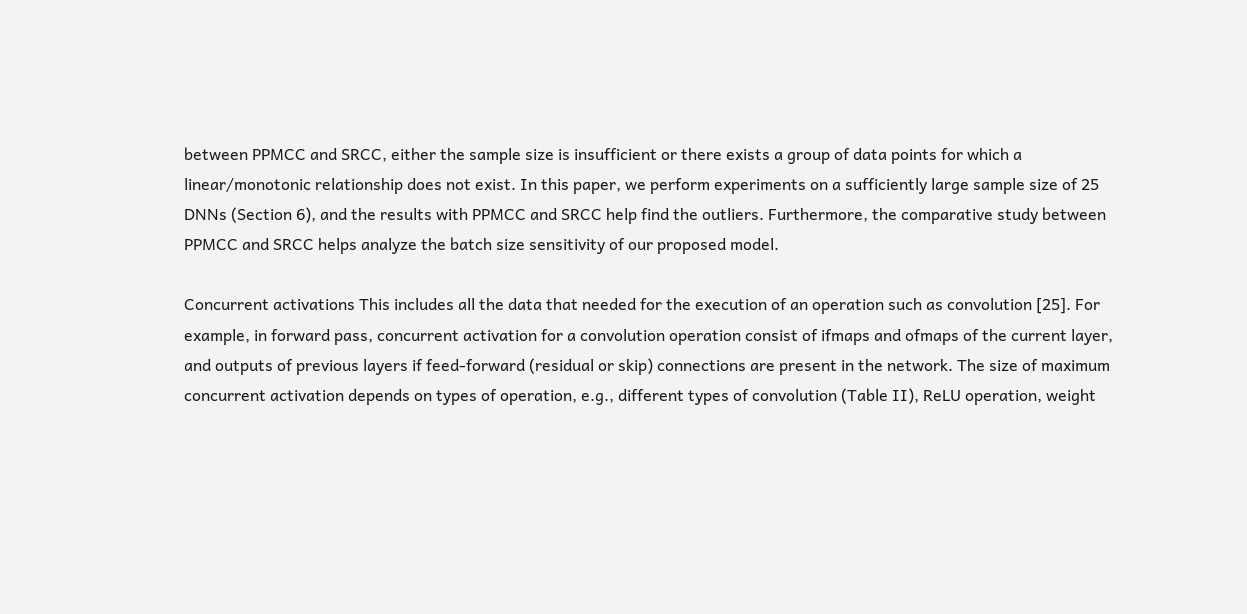between PPMCC and SRCC, either the sample size is insufficient or there exists a group of data points for which a linear/monotonic relationship does not exist. In this paper, we perform experiments on a sufficiently large sample size of 25 DNNs (Section 6), and the results with PPMCC and SRCC help find the outliers. Furthermore, the comparative study between PPMCC and SRCC helps analyze the batch size sensitivity of our proposed model.

Concurrent activations This includes all the data that needed for the execution of an operation such as convolution [25]. For example, in forward pass, concurrent activation for a convolution operation consist of ifmaps and ofmaps of the current layer, and outputs of previous layers if feed-forward (residual or skip) connections are present in the network. The size of maximum concurrent activation depends on types of operation, e.g., different types of convolution (Table II), ReLU operation, weight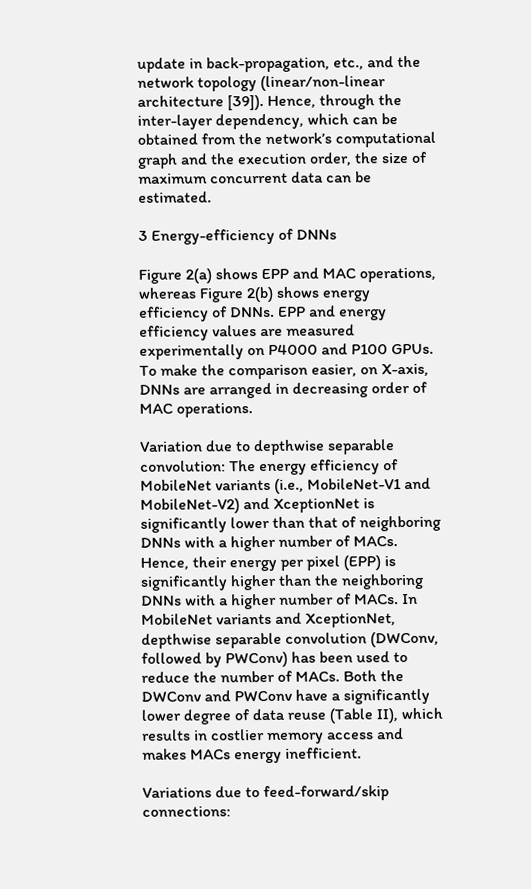update in back-propagation, etc., and the network topology (linear/non-linear architecture [39]). Hence, through the inter-layer dependency, which can be obtained from the network’s computational graph and the execution order, the size of maximum concurrent data can be estimated.

3 Energy-efficiency of DNNs

Figure 2(a) shows EPP and MAC operations, whereas Figure 2(b) shows energy efficiency of DNNs. EPP and energy efficiency values are measured experimentally on P4000 and P100 GPUs. To make the comparison easier, on X-axis, DNNs are arranged in decreasing order of MAC operations.

Variation due to depthwise separable convolution: The energy efficiency of MobileNet variants (i.e., MobileNet-V1 and MobileNet-V2) and XceptionNet is significantly lower than that of neighboring DNNs with a higher number of MACs. Hence, their energy per pixel (EPP) is significantly higher than the neighboring DNNs with a higher number of MACs. In MobileNet variants and XceptionNet, depthwise separable convolution (DWConv, followed by PWConv) has been used to reduce the number of MACs. Both the DWConv and PWConv have a significantly lower degree of data reuse (Table II), which results in costlier memory access and makes MACs energy inefficient.

Variations due to feed-forward/skip connections: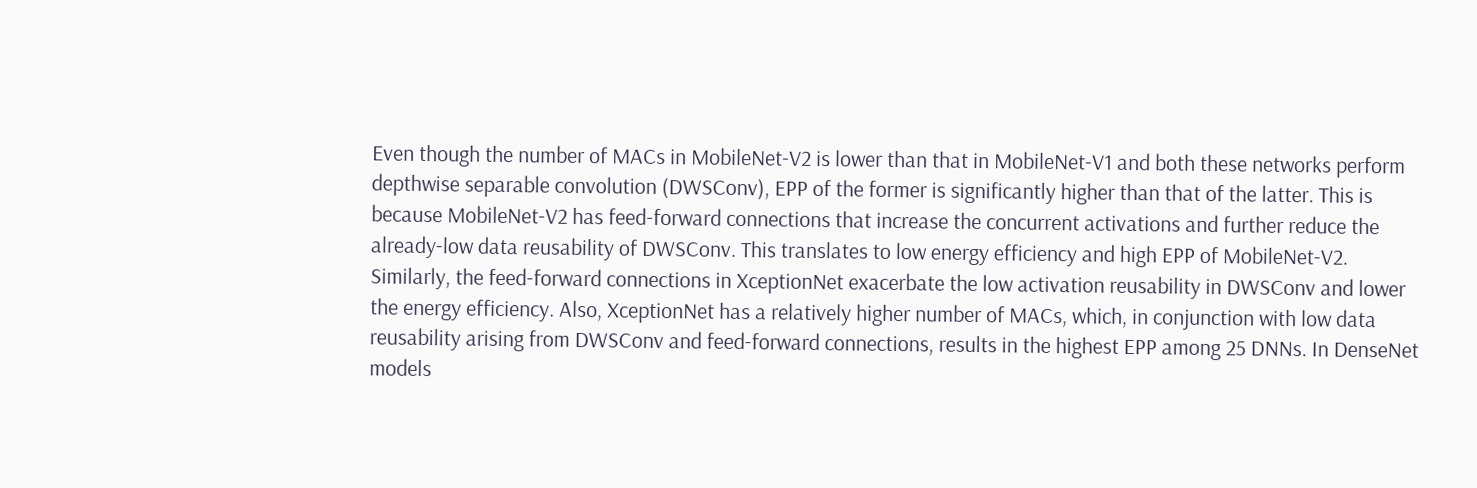Even though the number of MACs in MobileNet-V2 is lower than that in MobileNet-V1 and both these networks perform depthwise separable convolution (DWSConv), EPP of the former is significantly higher than that of the latter. This is because MobileNet-V2 has feed-forward connections that increase the concurrent activations and further reduce the already-low data reusability of DWSConv. This translates to low energy efficiency and high EPP of MobileNet-V2. Similarly, the feed-forward connections in XceptionNet exacerbate the low activation reusability in DWSConv and lower the energy efficiency. Also, XceptionNet has a relatively higher number of MACs, which, in conjunction with low data reusability arising from DWSConv and feed-forward connections, results in the highest EPP among 25 DNNs. In DenseNet models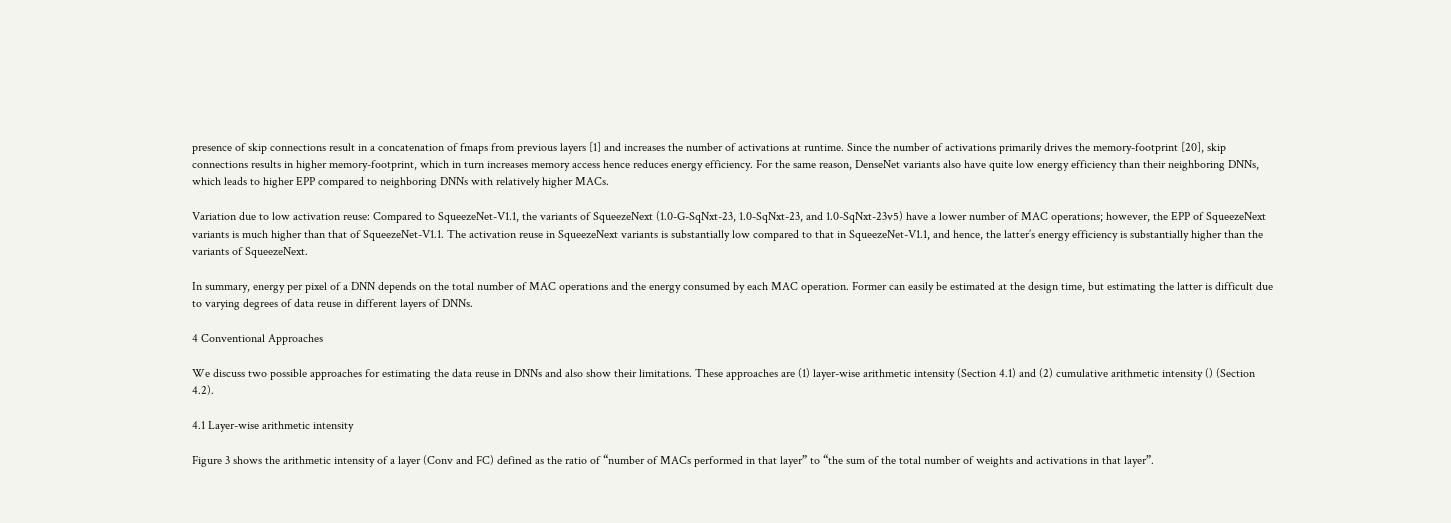presence of skip connections result in a concatenation of fmaps from previous layers [1] and increases the number of activations at runtime. Since the number of activations primarily drives the memory-footprint [20], skip connections results in higher memory-footprint, which in turn increases memory access hence reduces energy efficiency. For the same reason, DenseNet variants also have quite low energy efficiency than their neighboring DNNs, which leads to higher EPP compared to neighboring DNNs with relatively higher MACs.

Variation due to low activation reuse: Compared to SqueezeNet-V1.1, the variants of SqueezeNext (1.0-G-SqNxt-23, 1.0-SqNxt-23, and 1.0-SqNxt-23v5) have a lower number of MAC operations; however, the EPP of SqueezeNext variants is much higher than that of SqueezeNet-V1.1. The activation reuse in SqueezeNext variants is substantially low compared to that in SqueezeNet-V1.1, and hence, the latter’s energy efficiency is substantially higher than the variants of SqueezeNext.

In summary, energy per pixel of a DNN depends on the total number of MAC operations and the energy consumed by each MAC operation. Former can easily be estimated at the design time, but estimating the latter is difficult due to varying degrees of data reuse in different layers of DNNs.

4 Conventional Approaches

We discuss two possible approaches for estimating the data reuse in DNNs and also show their limitations. These approaches are (1) layer-wise arithmetic intensity (Section 4.1) and (2) cumulative arithmetic intensity () (Section 4.2).

4.1 Layer-wise arithmetic intensity

Figure 3 shows the arithmetic intensity of a layer (Conv and FC) defined as the ratio of “number of MACs performed in that layer” to “the sum of the total number of weights and activations in that layer”.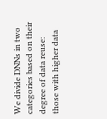We divide DNNs in two categories based on their degree of data reuse: those with higher data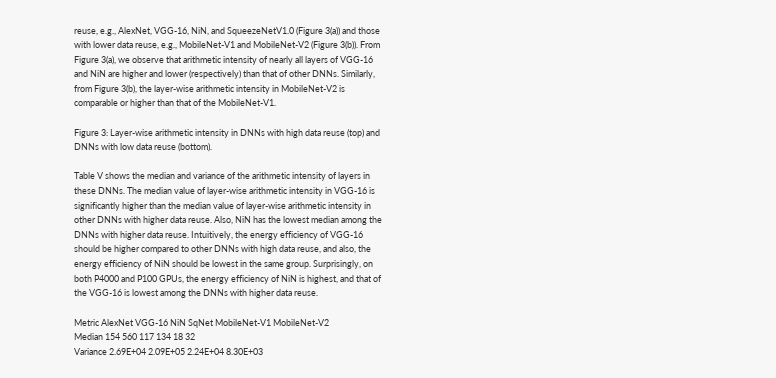reuse, e.g., AlexNet, VGG-16, NiN, and SqueezeNetV1.0 (Figure 3(a)) and those with lower data reuse, e.g., MobileNet-V1 and MobileNet-V2 (Figure 3(b)). From Figure 3(a), we observe that arithmetic intensity of nearly all layers of VGG-16 and NiN are higher and lower (respectively) than that of other DNNs. Similarly, from Figure 3(b), the layer-wise arithmetic intensity in MobileNet-V2 is comparable or higher than that of the MobileNet-V1.

Figure 3: Layer-wise arithmetic intensity in DNNs with high data reuse (top) and DNNs with low data reuse (bottom).

Table V shows the median and variance of the arithmetic intensity of layers in these DNNs. The median value of layer-wise arithmetic intensity in VGG-16 is significantly higher than the median value of layer-wise arithmetic intensity in other DNNs with higher data reuse. Also, NiN has the lowest median among the DNNs with higher data reuse. Intuitively, the energy efficiency of VGG-16 should be higher compared to other DNNs with high data reuse, and also, the energy efficiency of NiN should be lowest in the same group. Surprisingly, on both P4000 and P100 GPUs, the energy efficiency of NiN is highest, and that of the VGG-16 is lowest among the DNNs with higher data reuse.

Metric AlexNet VGG-16 NiN SqNet MobileNet-V1 MobileNet-V2
Median 154 560 117 134 18 32
Variance 2.69E+04 2.09E+05 2.24E+04 8.30E+03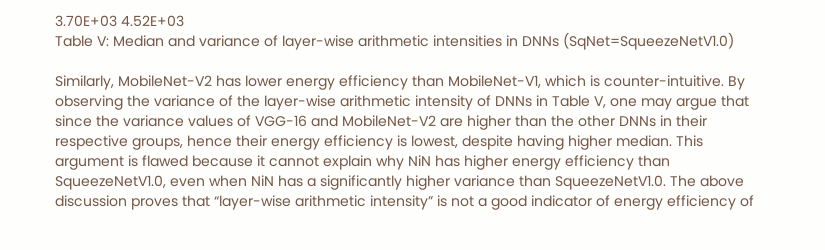3.70E+03 4.52E+03
Table V: Median and variance of layer-wise arithmetic intensities in DNNs (SqNet=SqueezeNetV1.0)

Similarly, MobileNet-V2 has lower energy efficiency than MobileNet-V1, which is counter-intuitive. By observing the variance of the layer-wise arithmetic intensity of DNNs in Table V, one may argue that since the variance values of VGG-16 and MobileNet-V2 are higher than the other DNNs in their respective groups, hence their energy efficiency is lowest, despite having higher median. This argument is flawed because it cannot explain why NiN has higher energy efficiency than SqueezeNetV1.0, even when NiN has a significantly higher variance than SqueezeNetV1.0. The above discussion proves that “layer-wise arithmetic intensity” is not a good indicator of energy efficiency of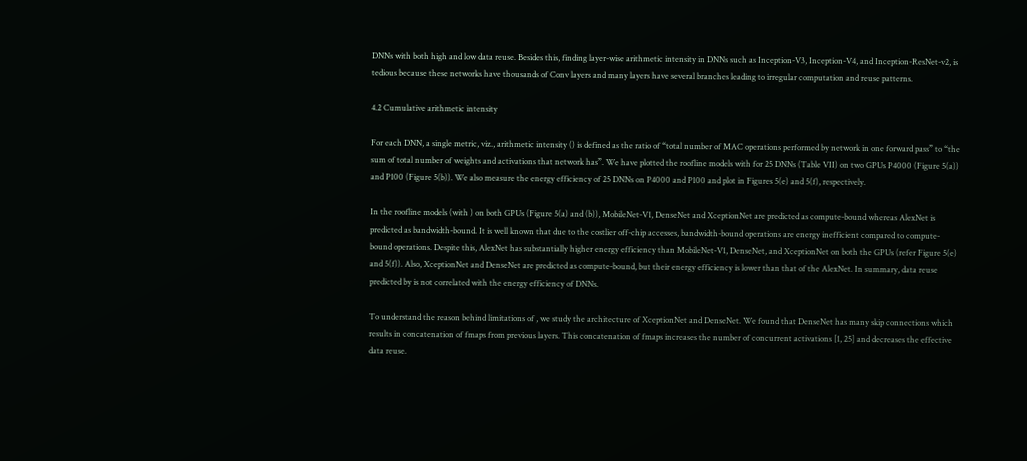DNNs with both high and low data reuse. Besides this, finding layer-wise arithmetic intensity in DNNs such as Inception-V3, Inception-V4, and Inception-ResNet-v2, is tedious because these networks have thousands of Conv layers and many layers have several branches leading to irregular computation and reuse patterns.

4.2 Cumulative arithmetic intensity

For each DNN, a single metric, viz., arithmetic intensity () is defined as the ratio of “total number of MAC operations performed by network in one forward pass” to “the sum of total number of weights and activations that network has”. We have plotted the roofline models with for 25 DNNs (Table VII) on two GPUs P4000 (Figure 5(a)) and P100 (Figure 5(b)). We also measure the energy efficiency of 25 DNNs on P4000 and P100 and plot in Figures 5(e) and 5(f), respectively.

In the roofline models (with ) on both GPUs (Figure 5(a) and (b)), MobileNet-V1, DenseNet and XceptionNet are predicted as compute-bound whereas AlexNet is predicted as bandwidth-bound. It is well known that due to the costlier off-chip accesses, bandwidth-bound operations are energy inefficient compared to compute-bound operations. Despite this, AlexNet has substantially higher energy efficiency than MobileNet-V1, DenseNet, and XceptionNet on both the GPUs (refer Figure 5(e) and 5(f)). Also, XceptionNet and DenseNet are predicted as compute-bound, but their energy efficiency is lower than that of the AlexNet. In summary, data reuse predicted by is not correlated with the energy efficiency of DNNs.

To understand the reason behind limitations of , we study the architecture of XceptionNet and DenseNet. We found that DenseNet has many skip connections which results in concatenation of fmaps from previous layers. This concatenation of fmaps increases the number of concurrent activations [1, 25] and decreases the effective data reuse.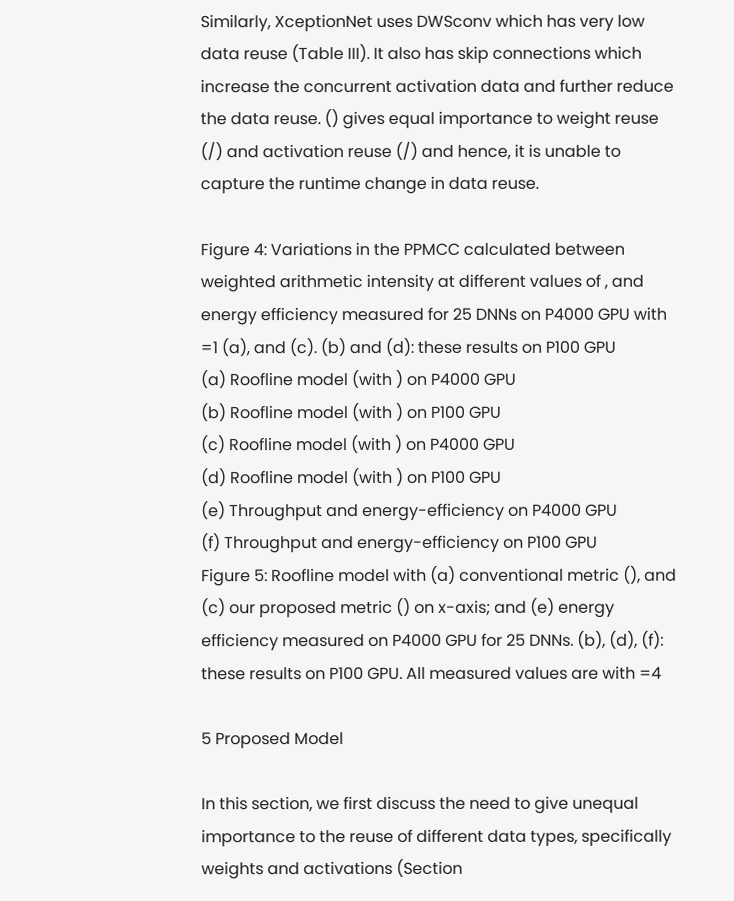Similarly, XceptionNet uses DWSconv which has very low data reuse (Table III). It also has skip connections which increase the concurrent activation data and further reduce the data reuse. () gives equal importance to weight reuse (/) and activation reuse (/) and hence, it is unable to capture the runtime change in data reuse.

Figure 4: Variations in the PPMCC calculated between weighted arithmetic intensity at different values of , and energy efficiency measured for 25 DNNs on P4000 GPU with =1 (a), and (c). (b) and (d): these results on P100 GPU
(a) Roofline model (with ) on P4000 GPU
(b) Roofline model (with ) on P100 GPU
(c) Roofline model (with ) on P4000 GPU
(d) Roofline model (with ) on P100 GPU
(e) Throughput and energy-efficiency on P4000 GPU
(f) Throughput and energy-efficiency on P100 GPU
Figure 5: Roofline model with (a) conventional metric (), and (c) our proposed metric () on x-axis; and (e) energy efficiency measured on P4000 GPU for 25 DNNs. (b), (d), (f): these results on P100 GPU. All measured values are with =4

5 Proposed Model

In this section, we first discuss the need to give unequal importance to the reuse of different data types, specifically weights and activations (Section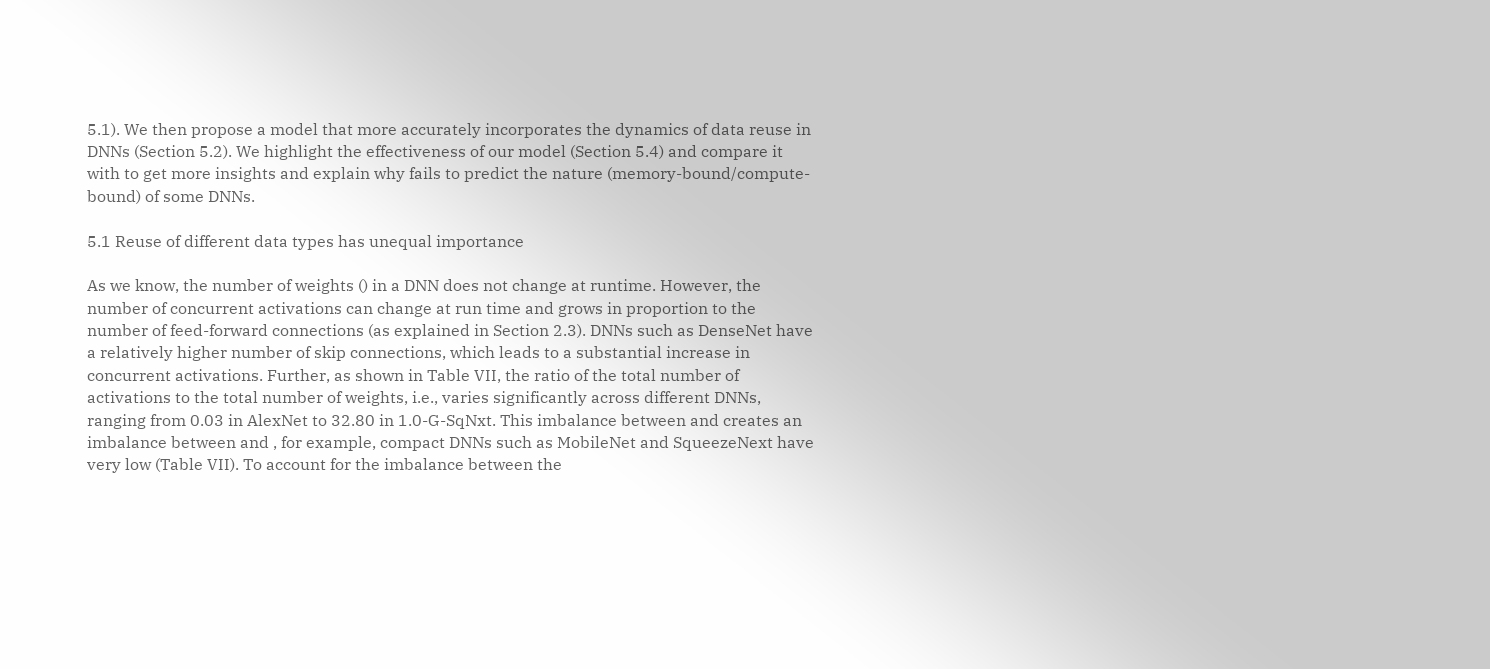5.1). We then propose a model that more accurately incorporates the dynamics of data reuse in DNNs (Section 5.2). We highlight the effectiveness of our model (Section 5.4) and compare it with to get more insights and explain why fails to predict the nature (memory-bound/compute-bound) of some DNNs.

5.1 Reuse of different data types has unequal importance

As we know, the number of weights () in a DNN does not change at runtime. However, the number of concurrent activations can change at run time and grows in proportion to the number of feed-forward connections (as explained in Section 2.3). DNNs such as DenseNet have a relatively higher number of skip connections, which leads to a substantial increase in concurrent activations. Further, as shown in Table VII, the ratio of the total number of activations to the total number of weights, i.e., varies significantly across different DNNs, ranging from 0.03 in AlexNet to 32.80 in 1.0-G-SqNxt. This imbalance between and creates an imbalance between and , for example, compact DNNs such as MobileNet and SqueezeNext have very low (Table VII). To account for the imbalance between the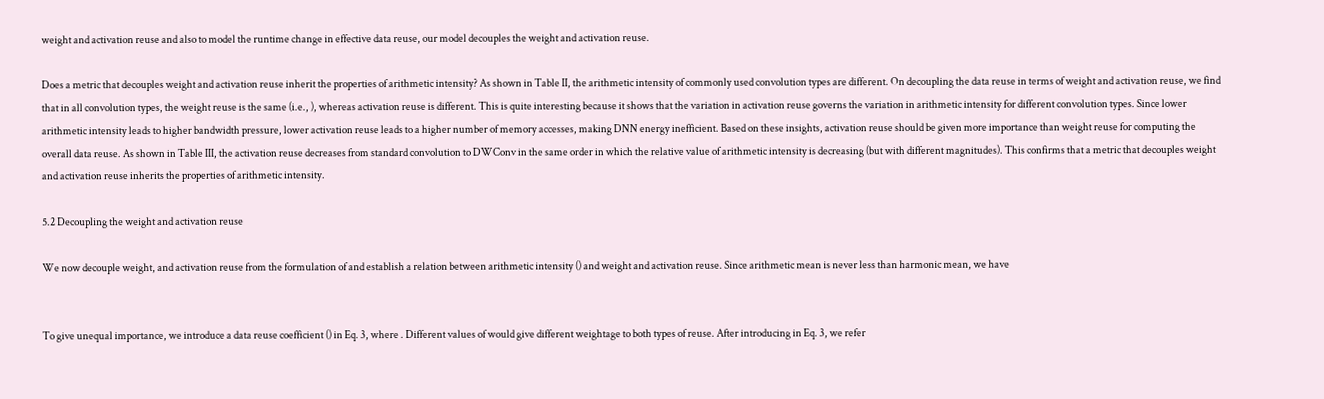weight and activation reuse and also to model the runtime change in effective data reuse, our model decouples the weight and activation reuse.

Does a metric that decouples weight and activation reuse inherit the properties of arithmetic intensity? As shown in Table II, the arithmetic intensity of commonly used convolution types are different. On decoupling the data reuse in terms of weight and activation reuse, we find that in all convolution types, the weight reuse is the same (i.e., ), whereas activation reuse is different. This is quite interesting because it shows that the variation in activation reuse governs the variation in arithmetic intensity for different convolution types. Since lower arithmetic intensity leads to higher bandwidth pressure, lower activation reuse leads to a higher number of memory accesses, making DNN energy inefficient. Based on these insights, activation reuse should be given more importance than weight reuse for computing the overall data reuse. As shown in Table III, the activation reuse decreases from standard convolution to DWConv in the same order in which the relative value of arithmetic intensity is decreasing (but with different magnitudes). This confirms that a metric that decouples weight and activation reuse inherits the properties of arithmetic intensity.

5.2 Decoupling the weight and activation reuse

We now decouple weight, and activation reuse from the formulation of and establish a relation between arithmetic intensity () and weight and activation reuse. Since arithmetic mean is never less than harmonic mean, we have


To give unequal importance, we introduce a data reuse coefficient () in Eq. 3, where . Different values of would give different weightage to both types of reuse. After introducing in Eq. 3, we refer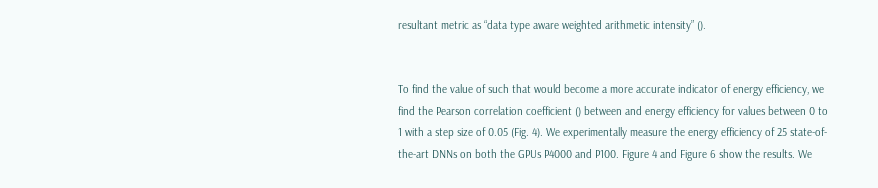resultant metric as “data type aware weighted arithmetic intensity” ().


To find the value of such that would become a more accurate indicator of energy efficiency, we find the Pearson correlation coefficient () between and energy efficiency for values between 0 to 1 with a step size of 0.05 (Fig. 4). We experimentally measure the energy efficiency of 25 state-of-the-art DNNs on both the GPUs P4000 and P100. Figure 4 and Figure 6 show the results. We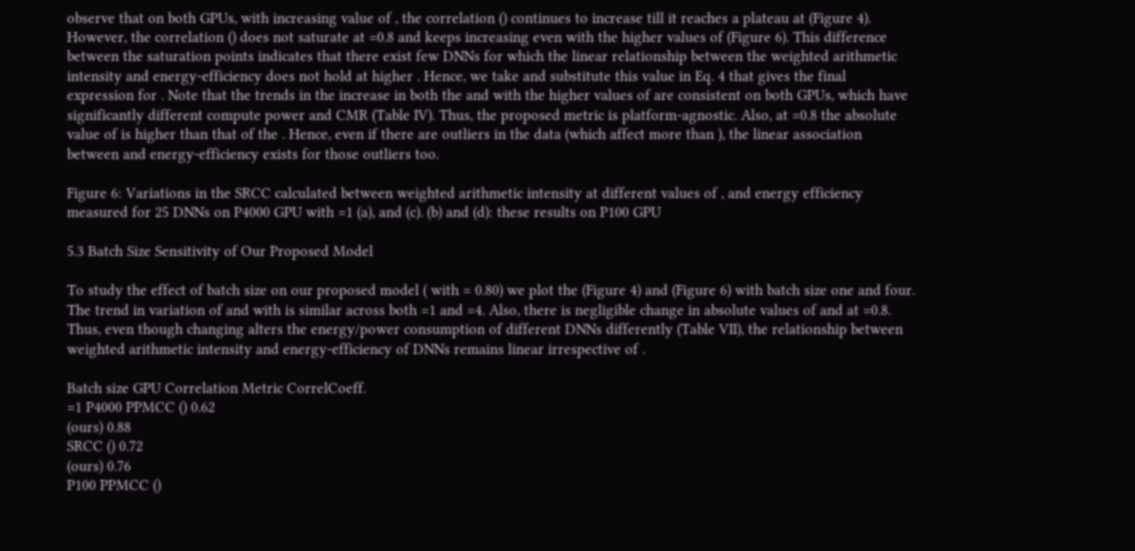observe that on both GPUs, with increasing value of , the correlation () continues to increase till it reaches a plateau at (Figure 4). However, the correlation () does not saturate at =0.8 and keeps increasing even with the higher values of (Figure 6). This difference between the saturation points indicates that there exist few DNNs for which the linear relationship between the weighted arithmetic intensity and energy-efficiency does not hold at higher . Hence, we take and substitute this value in Eq. 4 that gives the final expression for . Note that the trends in the increase in both the and with the higher values of are consistent on both GPUs, which have significantly different compute power and CMR (Table IV). Thus, the proposed metric is platform-agnostic. Also, at =0.8 the absolute value of is higher than that of the . Hence, even if there are outliers in the data (which affect more than ), the linear association between and energy-efficiency exists for those outliers too.

Figure 6: Variations in the SRCC calculated between weighted arithmetic intensity at different values of , and energy efficiency measured for 25 DNNs on P4000 GPU with =1 (a), and (c). (b) and (d): these results on P100 GPU

5.3 Batch Size Sensitivity of Our Proposed Model

To study the effect of batch size on our proposed model ( with = 0.80) we plot the (Figure 4) and (Figure 6) with batch size one and four. The trend in variation of and with is similar across both =1 and =4. Also, there is negligible change in absolute values of and at =0.8. Thus, even though changing alters the energy/power consumption of different DNNs differently (Table VII), the relationship between weighted arithmetic intensity and energy-efficiency of DNNs remains linear irrespective of .

Batch size GPU Correlation Metric CorrelCoeff.
=1 P4000 PPMCC () 0.62
(ours) 0.88
SRCC () 0.72
(ours) 0.76
P100 PPMCC ()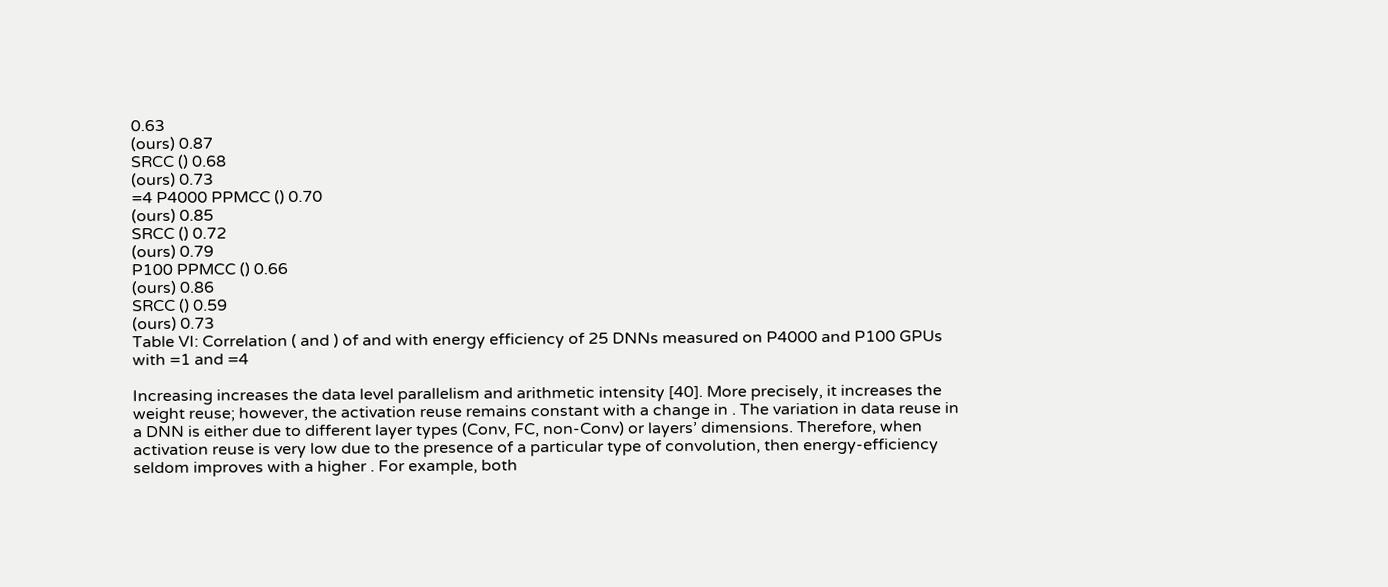0.63
(ours) 0.87
SRCC () 0.68
(ours) 0.73
=4 P4000 PPMCC () 0.70
(ours) 0.85
SRCC () 0.72
(ours) 0.79
P100 PPMCC () 0.66
(ours) 0.86
SRCC () 0.59
(ours) 0.73
Table VI: Correlation ( and ) of and with energy efficiency of 25 DNNs measured on P4000 and P100 GPUs with =1 and =4

Increasing increases the data level parallelism and arithmetic intensity [40]. More precisely, it increases the weight reuse; however, the activation reuse remains constant with a change in . The variation in data reuse in a DNN is either due to different layer types (Conv, FC, non-Conv) or layers’ dimensions. Therefore, when activation reuse is very low due to the presence of a particular type of convolution, then energy-efficiency seldom improves with a higher . For example, both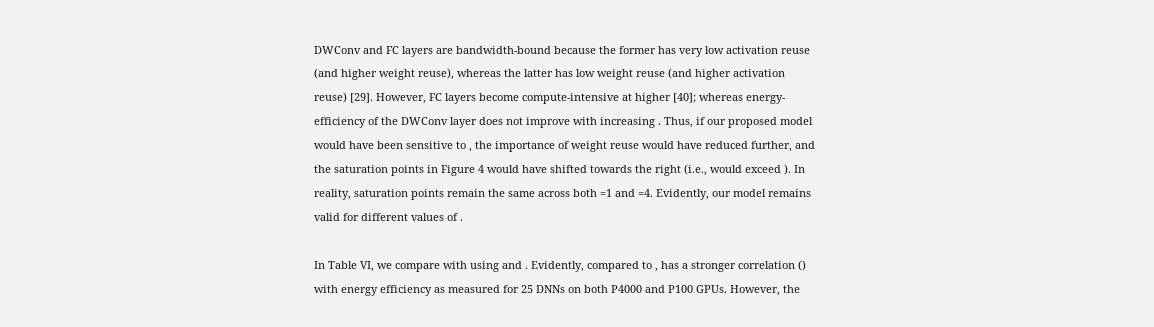DWConv and FC layers are bandwidth-bound because the former has very low activation reuse (and higher weight reuse), whereas the latter has low weight reuse (and higher activation reuse) [29]. However, FC layers become compute-intensive at higher [40]; whereas energy-efficiency of the DWConv layer does not improve with increasing . Thus, if our proposed model would have been sensitive to , the importance of weight reuse would have reduced further, and the saturation points in Figure 4 would have shifted towards the right (i.e., would exceed ). In reality, saturation points remain the same across both =1 and =4. Evidently, our model remains valid for different values of .

In Table VI, we compare with using and . Evidently, compared to , has a stronger correlation () with energy efficiency as measured for 25 DNNs on both P4000 and P100 GPUs. However, the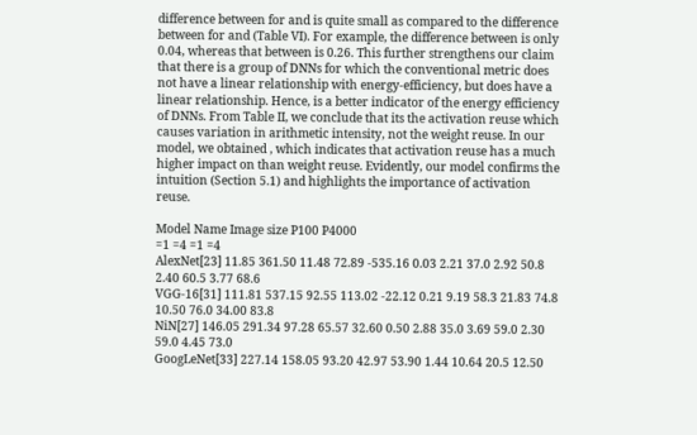difference between for and is quite small as compared to the difference between for and (Table VI). For example, the difference between is only 0.04, whereas that between is 0.26. This further strengthens our claim that there is a group of DNNs for which the conventional metric does not have a linear relationship with energy-efficiency, but does have a linear relationship. Hence, is a better indicator of the energy efficiency of DNNs. From Table II, we conclude that its the activation reuse which causes variation in arithmetic intensity, not the weight reuse. In our model, we obtained , which indicates that activation reuse has a much higher impact on than weight reuse. Evidently, our model confirms the intuition (Section 5.1) and highlights the importance of activation reuse.

Model Name Image size P100 P4000
=1 =4 =1 =4
AlexNet[23] 11.85 361.50 11.48 72.89 -535.16 0.03 2.21 37.0 2.92 50.8 2.40 60.5 3.77 68.6
VGG-16[31] 111.81 537.15 92.55 113.02 -22.12 0.21 9.19 58.3 21.83 74.8 10.50 76.0 34.00 83.8
NiN[27] 146.05 291.34 97.28 65.57 32.60 0.50 2.88 35.0 3.69 59.0 2.30 59.0 4.45 73.0
GoogLeNet[33] 227.14 158.05 93.20 42.97 53.90 1.44 10.64 20.5 12.50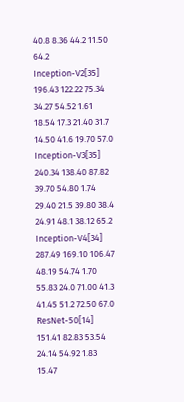40.8 8.36 44.2 11.50 64.2
Inception-V2[35] 196.43 122.22 75.34 34.27 54.52 1.61 18.54 17.3 21.40 31.7 14.50 41.6 19.70 57.0
Inception-V3[35] 240.34 138.40 87.82 39.70 54.80 1.74 29.40 21.5 39.80 38.4 24.91 48.1 38.12 65.2
Inception-V4[34] 287.49 169.10 106.47 48.19 54.74 1.70 55.83 24.0 71.00 41.3 41.45 51.2 72.50 67.0
ResNet-50[14] 151.41 82.83 53.54 24.14 54.92 1.83 15.47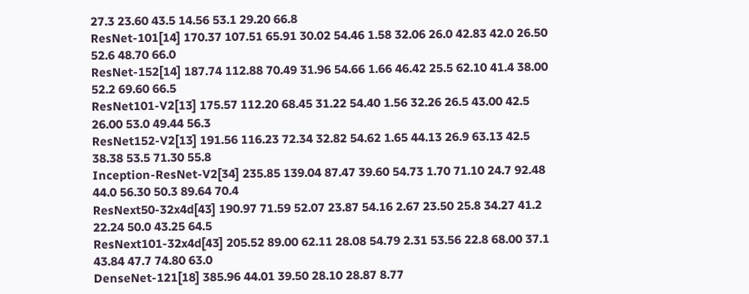27.3 23.60 43.5 14.56 53.1 29.20 66.8
ResNet-101[14] 170.37 107.51 65.91 30.02 54.46 1.58 32.06 26.0 42.83 42.0 26.50 52.6 48.70 66.0
ResNet-152[14] 187.74 112.88 70.49 31.96 54.66 1.66 46.42 25.5 62.10 41.4 38.00 52.2 69.60 66.5
ResNet101-V2[13] 175.57 112.20 68.45 31.22 54.40 1.56 32.26 26.5 43.00 42.5 26.00 53.0 49.44 56.3
ResNet152-V2[13] 191.56 116.23 72.34 32.82 54.62 1.65 44.13 26.9 63.13 42.5 38.38 53.5 71.30 55.8
Inception-ResNet-V2[34] 235.85 139.04 87.47 39.60 54.73 1.70 71.10 24.7 92.48 44.0 56.30 50.3 89.64 70.4
ResNext50-32x4d[43] 190.97 71.59 52.07 23.87 54.16 2.67 23.50 25.8 34.27 41.2 22.24 50.0 43.25 64.5
ResNext101-32x4d[43] 205.52 89.00 62.11 28.08 54.79 2.31 53.56 22.8 68.00 37.1 43.84 47.7 74.80 63.0
DenseNet-121[18] 385.96 44.01 39.50 28.10 28.87 8.77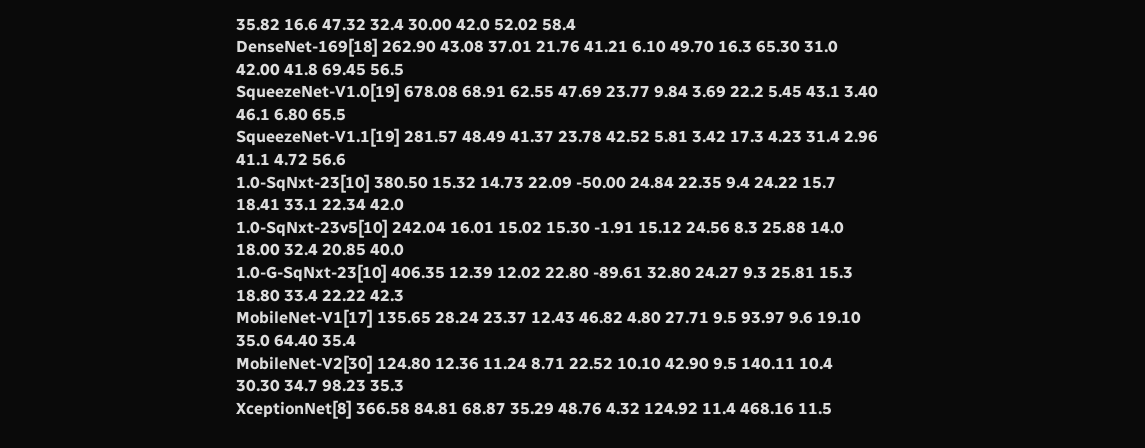35.82 16.6 47.32 32.4 30.00 42.0 52.02 58.4
DenseNet-169[18] 262.90 43.08 37.01 21.76 41.21 6.10 49.70 16.3 65.30 31.0 42.00 41.8 69.45 56.5
SqueezeNet-V1.0[19] 678.08 68.91 62.55 47.69 23.77 9.84 3.69 22.2 5.45 43.1 3.40 46.1 6.80 65.5
SqueezeNet-V1.1[19] 281.57 48.49 41.37 23.78 42.52 5.81 3.42 17.3 4.23 31.4 2.96 41.1 4.72 56.6
1.0-SqNxt-23[10] 380.50 15.32 14.73 22.09 -50.00 24.84 22.35 9.4 24.22 15.7 18.41 33.1 22.34 42.0
1.0-SqNxt-23v5[10] 242.04 16.01 15.02 15.30 -1.91 15.12 24.56 8.3 25.88 14.0 18.00 32.4 20.85 40.0
1.0-G-SqNxt-23[10] 406.35 12.39 12.02 22.80 -89.61 32.80 24.27 9.3 25.81 15.3 18.80 33.4 22.22 42.3
MobileNet-V1[17] 135.65 28.24 23.37 12.43 46.82 4.80 27.71 9.5 93.97 9.6 19.10 35.0 64.40 35.4
MobileNet-V2[30] 124.80 12.36 11.24 8.71 22.52 10.10 42.90 9.5 140.11 10.4 30.30 34.7 98.23 35.3
XceptionNet[8] 366.58 84.81 68.87 35.29 48.76 4.32 124.92 11.4 468.16 11.5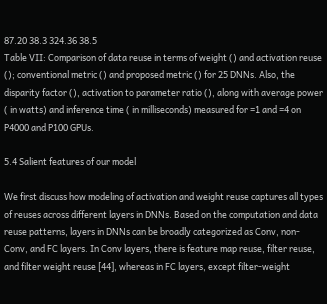87.20 38.3 324.36 38.5
Table VII: Comparison of data reuse in terms of weight () and activation reuse (); conventional metric () and proposed metric () for 25 DNNs. Also, the disparity factor (), activation to parameter ratio (), along with average power ( in watts) and inference time ( in milliseconds) measured for =1 and =4 on P4000 and P100 GPUs.

5.4 Salient features of our model

We first discuss how modeling of activation and weight reuse captures all types of reuses across different layers in DNNs. Based on the computation and data reuse patterns, layers in DNNs can be broadly categorized as Conv, non-Conv, and FC layers. In Conv layers, there is feature map reuse, filter reuse, and filter weight reuse [44], whereas in FC layers, except filter-weight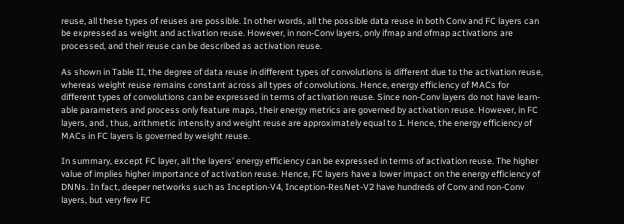reuse, all these types of reuses are possible. In other words, all the possible data reuse in both Conv and FC layers can be expressed as weight and activation reuse. However, in non-Conv layers, only ifmap and ofmap activations are processed, and their reuse can be described as activation reuse.

As shown in Table II, the degree of data reuse in different types of convolutions is different due to the activation reuse, whereas weight reuse remains constant across all types of convolutions. Hence, energy efficiency of MACs for different types of convolutions can be expressed in terms of activation reuse. Since non-Conv layers do not have learn-able parameters and process only feature maps, their energy metrics are governed by activation reuse. However, in FC layers, and , thus, arithmetic intensity and weight reuse are approximately equal to 1. Hence, the energy efficiency of MACs in FC layers is governed by weight reuse.

In summary, except FC layer, all the layers’ energy efficiency can be expressed in terms of activation reuse. The higher value of implies higher importance of activation reuse. Hence, FC layers have a lower impact on the energy efficiency of DNNs. In fact, deeper networks such as Inception-V4, Inception-ResNet-V2 have hundreds of Conv and non-Conv layers, but very few FC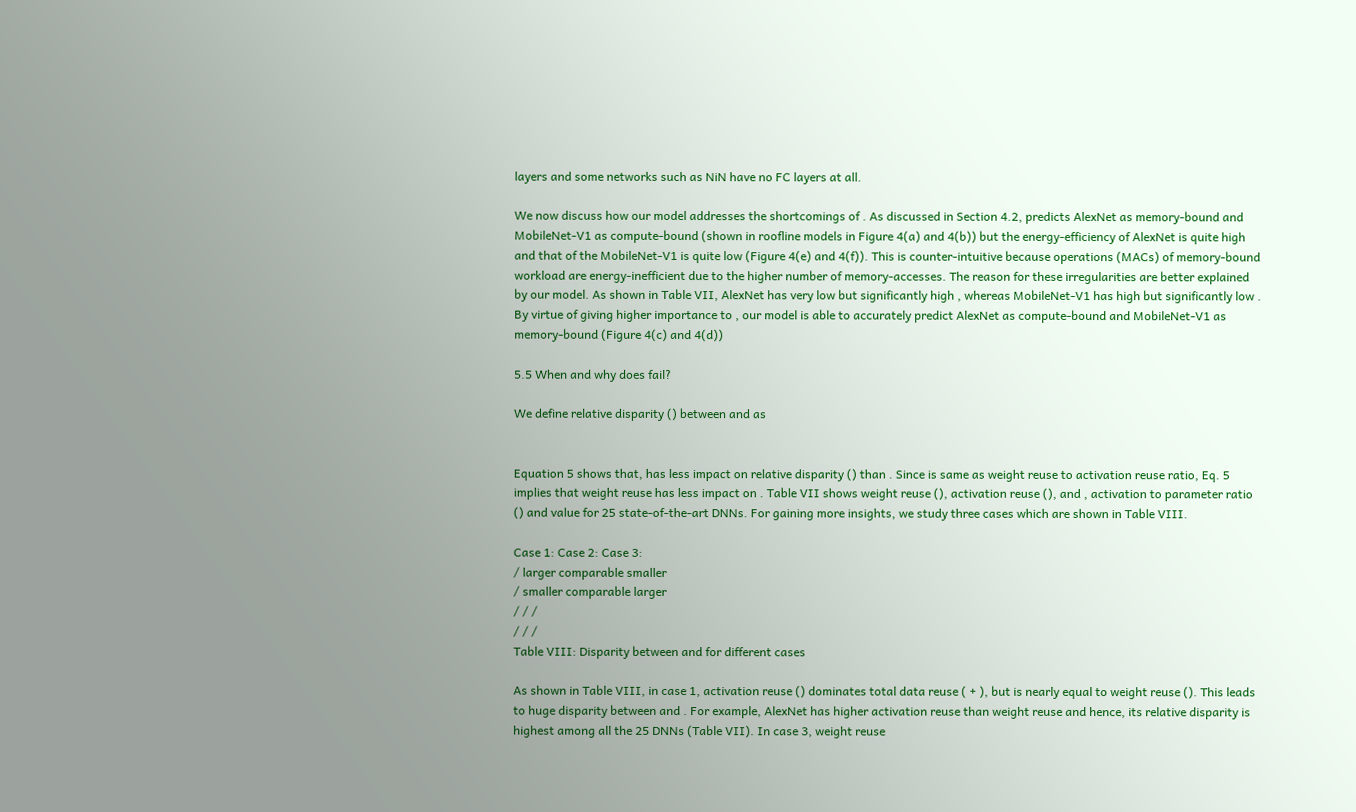layers and some networks such as NiN have no FC layers at all.

We now discuss how our model addresses the shortcomings of . As discussed in Section 4.2, predicts AlexNet as memory-bound and MobileNet-V1 as compute-bound (shown in roofline models in Figure 4(a) and 4(b)) but the energy-efficiency of AlexNet is quite high and that of the MobileNet-V1 is quite low (Figure 4(e) and 4(f)). This is counter-intuitive because operations (MACs) of memory-bound workload are energy-inefficient due to the higher number of memory-accesses. The reason for these irregularities are better explained by our model. As shown in Table VII, AlexNet has very low but significantly high , whereas MobileNet-V1 has high but significantly low . By virtue of giving higher importance to , our model is able to accurately predict AlexNet as compute-bound and MobileNet-V1 as memory-bound (Figure 4(c) and 4(d))

5.5 When and why does fail?

We define relative disparity () between and as


Equation 5 shows that, has less impact on relative disparity () than . Since is same as weight reuse to activation reuse ratio, Eq. 5 implies that weight reuse has less impact on . Table VII shows weight reuse (), activation reuse (), and , activation to parameter ratio () and value for 25 state-of-the-art DNNs. For gaining more insights, we study three cases which are shown in Table VIII.

Case 1: Case 2: Case 3:
/ larger comparable smaller
/ smaller comparable larger
/ / /
/ / /
Table VIII: Disparity between and for different cases

As shown in Table VIII, in case 1, activation reuse () dominates total data reuse ( + ), but is nearly equal to weight reuse (). This leads to huge disparity between and . For example, AlexNet has higher activation reuse than weight reuse and hence, its relative disparity is highest among all the 25 DNNs (Table VII). In case 3, weight reuse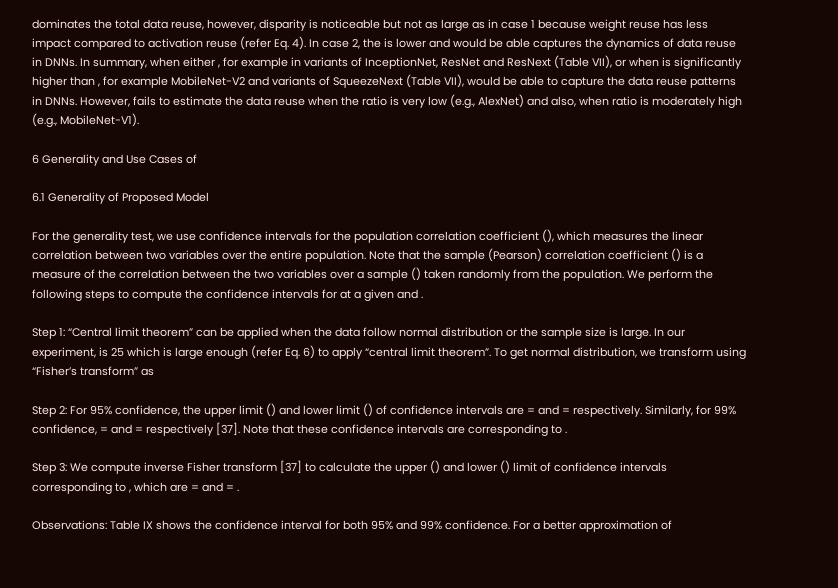dominates the total data reuse, however, disparity is noticeable but not as large as in case 1 because weight reuse has less impact compared to activation reuse (refer Eq. 4). In case 2, the is lower and would be able captures the dynamics of data reuse in DNNs. In summary, when either , for example in variants of InceptionNet, ResNet and ResNext (Table VII), or when is significantly higher than , for example MobileNet-V2 and variants of SqueezeNext (Table VII), would be able to capture the data reuse patterns in DNNs. However, fails to estimate the data reuse when the ratio is very low (e.g., AlexNet) and also, when ratio is moderately high (e.g., MobileNet-V1).

6 Generality and Use Cases of

6.1 Generality of Proposed Model

For the generality test, we use confidence intervals for the population correlation coefficient (), which measures the linear correlation between two variables over the entire population. Note that the sample (Pearson) correlation coefficient () is a measure of the correlation between the two variables over a sample () taken randomly from the population. We perform the following steps to compute the confidence intervals for at a given and .

Step 1: “Central limit theorem” can be applied when the data follow normal distribution or the sample size is large. In our experiment, is 25 which is large enough (refer Eq. 6) to apply “central limit theorem”. To get normal distribution, we transform using “Fisher’s transform” as

Step 2: For 95% confidence, the upper limit () and lower limit () of confidence intervals are = and = respectively. Similarly, for 99% confidence, = and = respectively [37]. Note that these confidence intervals are corresponding to .

Step 3: We compute inverse Fisher transform [37] to calculate the upper () and lower () limit of confidence intervals corresponding to , which are = and = .

Observations: Table IX shows the confidence interval for both 95% and 99% confidence. For a better approximation of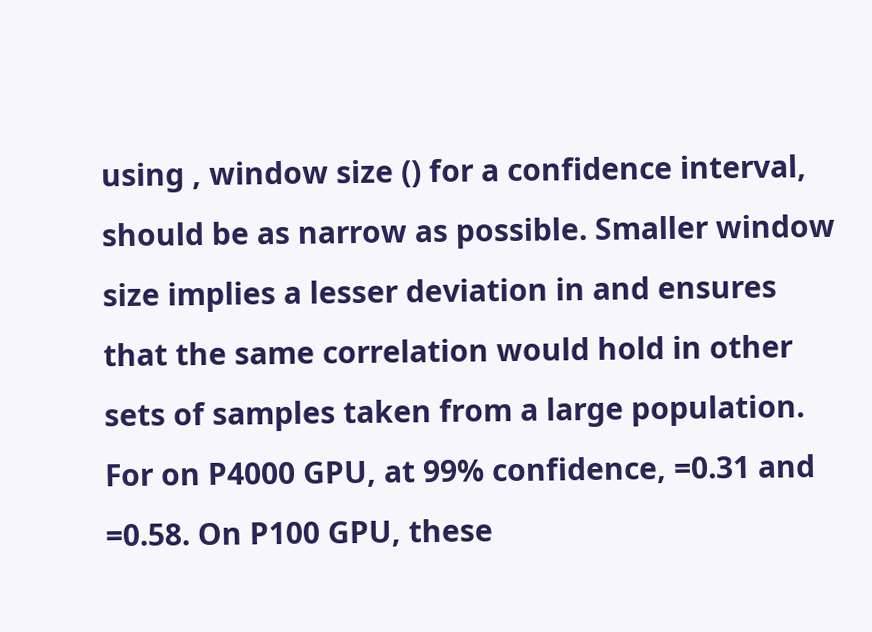using , window size () for a confidence interval, should be as narrow as possible. Smaller window size implies a lesser deviation in and ensures that the same correlation would hold in other sets of samples taken from a large population. For on P4000 GPU, at 99% confidence, =0.31 and =0.58. On P100 GPU, these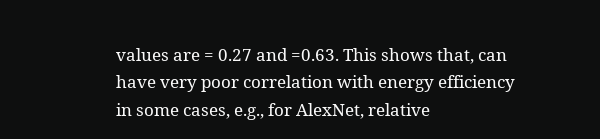values are = 0.27 and =0.63. This shows that, can have very poor correlation with energy efficiency in some cases, e.g., for AlexNet, relative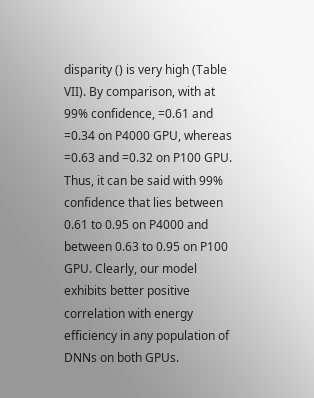disparity () is very high (Table VII). By comparison, with at 99% confidence, =0.61 and =0.34 on P4000 GPU, whereas =0.63 and =0.32 on P100 GPU. Thus, it can be said with 99% confidence that lies between 0.61 to 0.95 on P4000 and between 0.63 to 0.95 on P100 GPU. Clearly, our model exhibits better positive correlation with energy efficiency in any population of DNNs on both GPUs.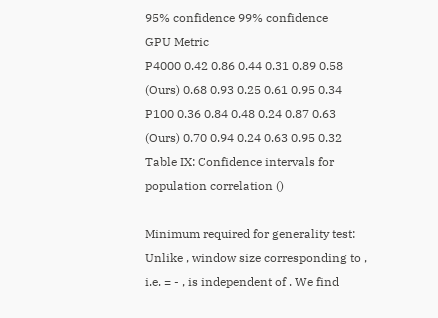95% confidence 99% confidence
GPU Metric
P4000 0.42 0.86 0.44 0.31 0.89 0.58
(Ours) 0.68 0.93 0.25 0.61 0.95 0.34
P100 0.36 0.84 0.48 0.24 0.87 0.63
(Ours) 0.70 0.94 0.24 0.63 0.95 0.32
Table IX: Confidence intervals for population correlation ()

Minimum required for generality test: Unlike , window size corresponding to , i.e. = - , is independent of . We find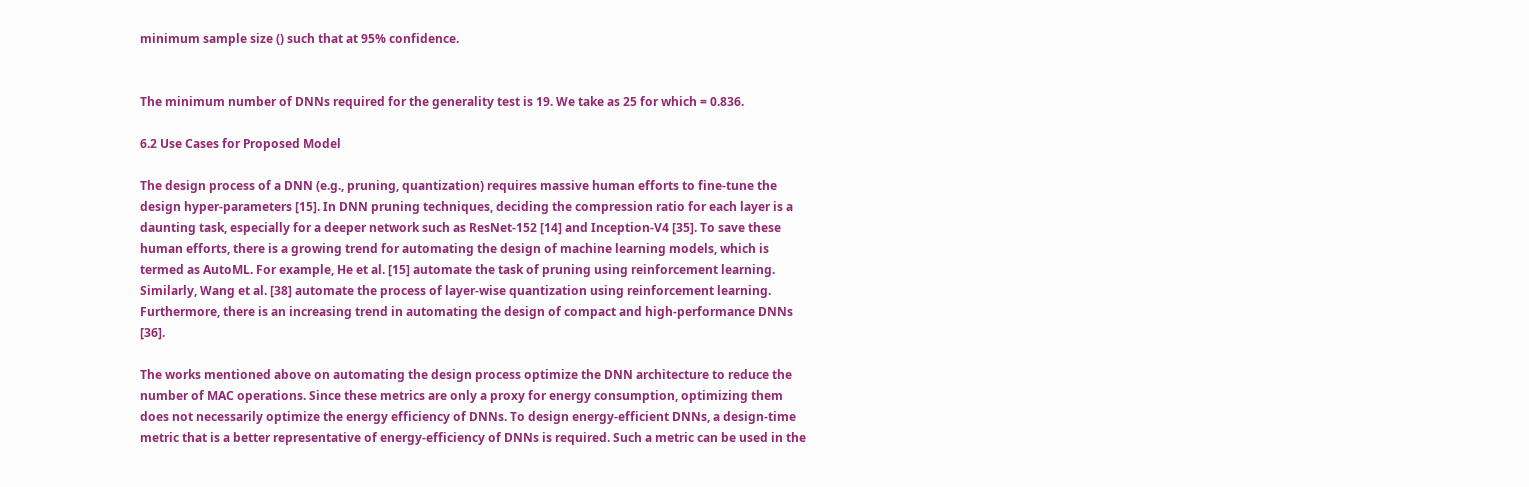minimum sample size () such that at 95% confidence.


The minimum number of DNNs required for the generality test is 19. We take as 25 for which = 0.836.

6.2 Use Cases for Proposed Model

The design process of a DNN (e.g., pruning, quantization) requires massive human efforts to fine-tune the design hyper-parameters [15]. In DNN pruning techniques, deciding the compression ratio for each layer is a daunting task, especially for a deeper network such as ResNet-152 [14] and Inception-V4 [35]. To save these human efforts, there is a growing trend for automating the design of machine learning models, which is termed as AutoML. For example, He et al. [15] automate the task of pruning using reinforcement learning. Similarly, Wang et al. [38] automate the process of layer-wise quantization using reinforcement learning. Furthermore, there is an increasing trend in automating the design of compact and high-performance DNNs [36].

The works mentioned above on automating the design process optimize the DNN architecture to reduce the number of MAC operations. Since these metrics are only a proxy for energy consumption, optimizing them does not necessarily optimize the energy efficiency of DNNs. To design energy-efficient DNNs, a design-time metric that is a better representative of energy-efficiency of DNNs is required. Such a metric can be used in the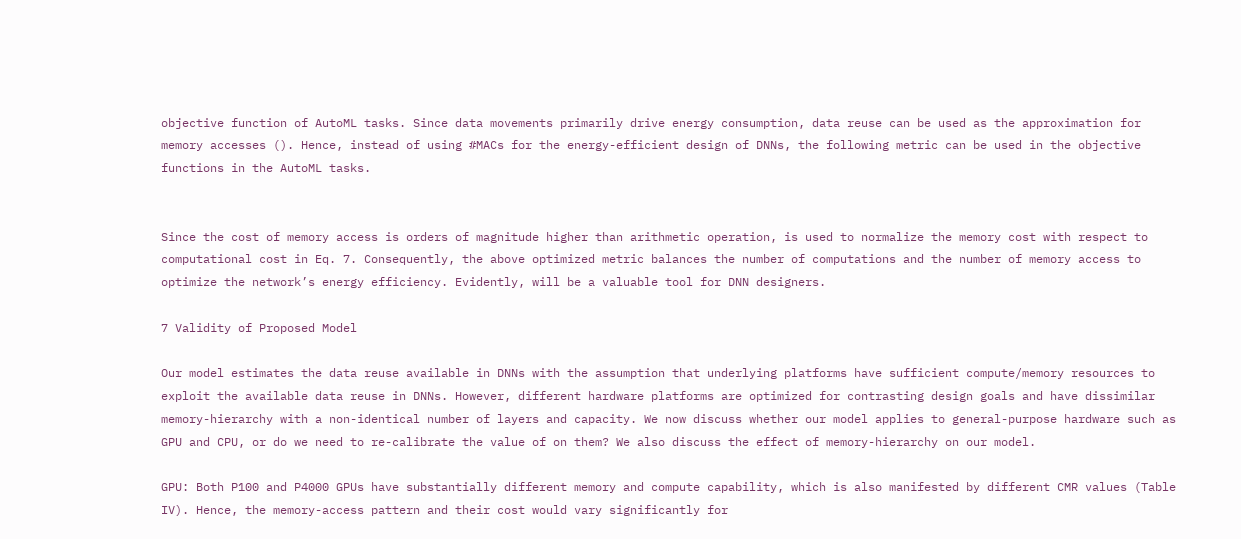objective function of AutoML tasks. Since data movements primarily drive energy consumption, data reuse can be used as the approximation for memory accesses (). Hence, instead of using #MACs for the energy-efficient design of DNNs, the following metric can be used in the objective functions in the AutoML tasks.


Since the cost of memory access is orders of magnitude higher than arithmetic operation, is used to normalize the memory cost with respect to computational cost in Eq. 7. Consequently, the above optimized metric balances the number of computations and the number of memory access to optimize the network’s energy efficiency. Evidently, will be a valuable tool for DNN designers.

7 Validity of Proposed Model

Our model estimates the data reuse available in DNNs with the assumption that underlying platforms have sufficient compute/memory resources to exploit the available data reuse in DNNs. However, different hardware platforms are optimized for contrasting design goals and have dissimilar memory-hierarchy with a non-identical number of layers and capacity. We now discuss whether our model applies to general-purpose hardware such as GPU and CPU, or do we need to re-calibrate the value of on them? We also discuss the effect of memory-hierarchy on our model.

GPU: Both P100 and P4000 GPUs have substantially different memory and compute capability, which is also manifested by different CMR values (Table IV). Hence, the memory-access pattern and their cost would vary significantly for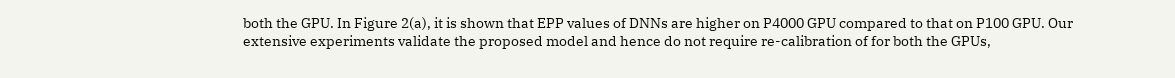both the GPU. In Figure 2(a), it is shown that EPP values of DNNs are higher on P4000 GPU compared to that on P100 GPU. Our extensive experiments validate the proposed model and hence do not require re-calibration of for both the GPUs,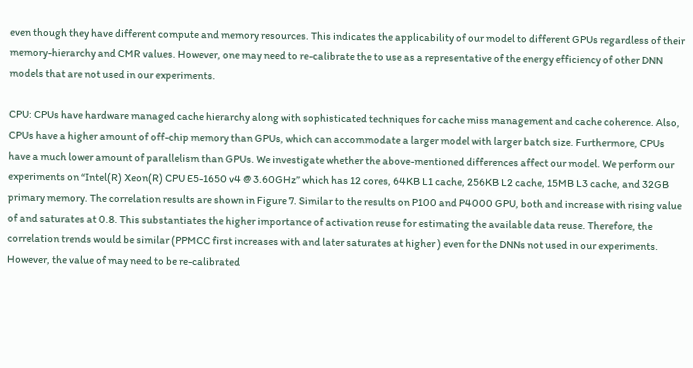even though they have different compute and memory resources. This indicates the applicability of our model to different GPUs regardless of their memory-hierarchy and CMR values. However, one may need to re-calibrate the to use as a representative of the energy efficiency of other DNN models that are not used in our experiments.

CPU: CPUs have hardware managed cache hierarchy along with sophisticated techniques for cache miss management and cache coherence. Also, CPUs have a higher amount of off-chip memory than GPUs, which can accommodate a larger model with larger batch size. Furthermore, CPUs have a much lower amount of parallelism than GPUs. We investigate whether the above-mentioned differences affect our model. We perform our experiments on “Intel(R) Xeon(R) CPU E5-1650 v4 @ 3.60GHz” which has 12 cores, 64KB L1 cache, 256KB L2 cache, 15MB L3 cache, and 32GB primary memory. The correlation results are shown in Figure 7. Similar to the results on P100 and P4000 GPU, both and increase with rising value of and saturates at 0.8. This substantiates the higher importance of activation reuse for estimating the available data reuse. Therefore, the correlation trends would be similar (PPMCC first increases with and later saturates at higher ) even for the DNNs not used in our experiments. However, the value of may need to be re-calibrated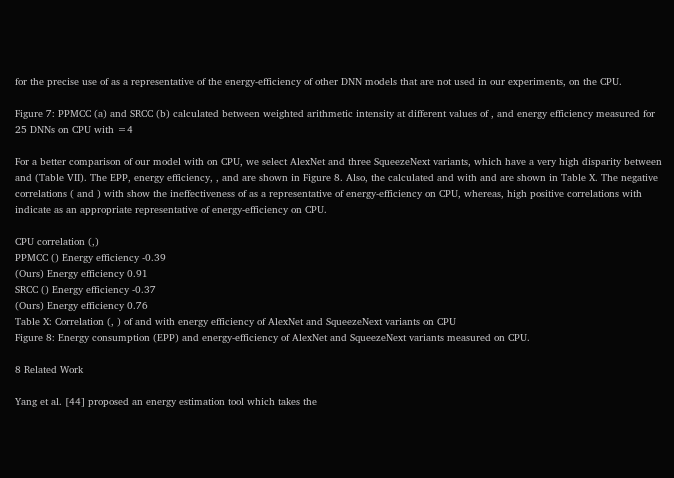for the precise use of as a representative of the energy-efficiency of other DNN models that are not used in our experiments, on the CPU.

Figure 7: PPMCC (a) and SRCC (b) calculated between weighted arithmetic intensity at different values of , and energy efficiency measured for 25 DNNs on CPU with =4

For a better comparison of our model with on CPU, we select AlexNet and three SqueezeNext variants, which have a very high disparity between and (Table VII). The EPP, energy efficiency, , and are shown in Figure 8. Also, the calculated and with and are shown in Table X. The negative correlations ( and ) with show the ineffectiveness of as a representative of energy-efficiency on CPU, whereas, high positive correlations with indicate as an appropriate representative of energy-efficiency on CPU.

CPU correlation (,)
PPMCC () Energy efficiency -0.39
(Ours) Energy efficiency 0.91
SRCC () Energy efficiency -0.37
(Ours) Energy efficiency 0.76
Table X: Correlation (, ) of and with energy efficiency of AlexNet and SqueezeNext variants on CPU
Figure 8: Energy consumption (EPP) and energy-efficiency of AlexNet and SqueezeNext variants measured on CPU.

8 Related Work

Yang et al. [44] proposed an energy estimation tool which takes the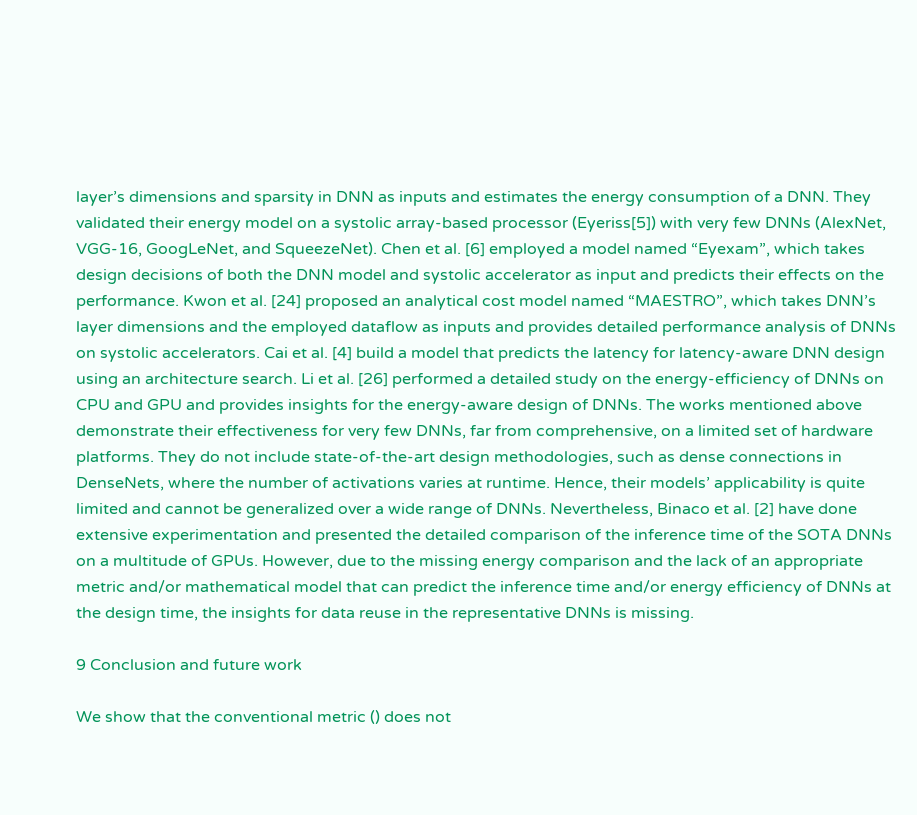layer’s dimensions and sparsity in DNN as inputs and estimates the energy consumption of a DNN. They validated their energy model on a systolic array-based processor (Eyeriss[5]) with very few DNNs (AlexNet, VGG-16, GoogLeNet, and SqueezeNet). Chen et al. [6] employed a model named “Eyexam”, which takes design decisions of both the DNN model and systolic accelerator as input and predicts their effects on the performance. Kwon et al. [24] proposed an analytical cost model named “MAESTRO”, which takes DNN’s layer dimensions and the employed dataflow as inputs and provides detailed performance analysis of DNNs on systolic accelerators. Cai et al. [4] build a model that predicts the latency for latency-aware DNN design using an architecture search. Li et al. [26] performed a detailed study on the energy-efficiency of DNNs on CPU and GPU and provides insights for the energy-aware design of DNNs. The works mentioned above demonstrate their effectiveness for very few DNNs, far from comprehensive, on a limited set of hardware platforms. They do not include state-of-the-art design methodologies, such as dense connections in DenseNets, where the number of activations varies at runtime. Hence, their models’ applicability is quite limited and cannot be generalized over a wide range of DNNs. Nevertheless, Binaco et al. [2] have done extensive experimentation and presented the detailed comparison of the inference time of the SOTA DNNs on a multitude of GPUs. However, due to the missing energy comparison and the lack of an appropriate metric and/or mathematical model that can predict the inference time and/or energy efficiency of DNNs at the design time, the insights for data reuse in the representative DNNs is missing.

9 Conclusion and future work

We show that the conventional metric () does not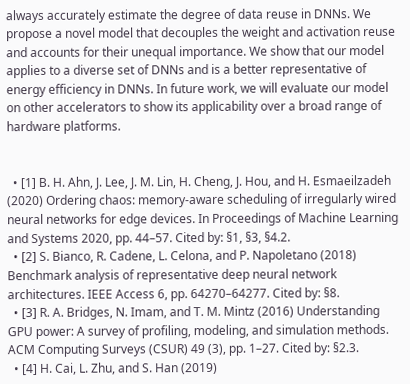always accurately estimate the degree of data reuse in DNNs. We propose a novel model that decouples the weight and activation reuse and accounts for their unequal importance. We show that our model applies to a diverse set of DNNs and is a better representative of energy efficiency in DNNs. In future work, we will evaluate our model on other accelerators to show its applicability over a broad range of hardware platforms.


  • [1] B. H. Ahn, J. Lee, J. M. Lin, H. Cheng, J. Hou, and H. Esmaeilzadeh (2020) Ordering chaos: memory-aware scheduling of irregularly wired neural networks for edge devices. In Proceedings of Machine Learning and Systems 2020, pp. 44–57. Cited by: §1, §3, §4.2.
  • [2] S. Bianco, R. Cadene, L. Celona, and P. Napoletano (2018) Benchmark analysis of representative deep neural network architectures. IEEE Access 6, pp. 64270–64277. Cited by: §8.
  • [3] R. A. Bridges, N. Imam, and T. M. Mintz (2016) Understanding GPU power: A survey of profiling, modeling, and simulation methods. ACM Computing Surveys (CSUR) 49 (3), pp. 1–27. Cited by: §2.3.
  • [4] H. Cai, L. Zhu, and S. Han (2019)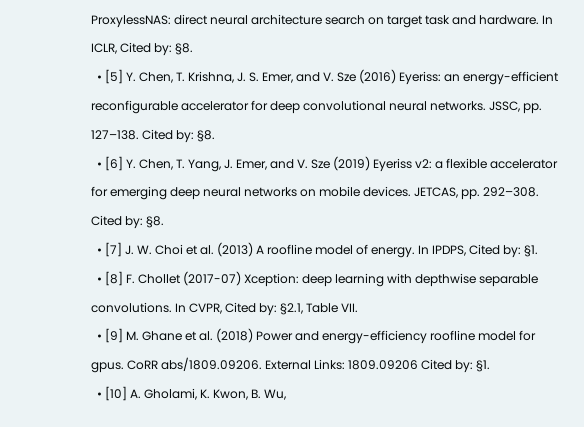ProxylessNAS: direct neural architecture search on target task and hardware. In ICLR, Cited by: §8.
  • [5] Y. Chen, T. Krishna, J. S. Emer, and V. Sze (2016) Eyeriss: an energy-efficient reconfigurable accelerator for deep convolutional neural networks. JSSC, pp. 127–138. Cited by: §8.
  • [6] Y. Chen, T. Yang, J. Emer, and V. Sze (2019) Eyeriss v2: a flexible accelerator for emerging deep neural networks on mobile devices. JETCAS, pp. 292–308. Cited by: §8.
  • [7] J. W. Choi et al. (2013) A roofline model of energy. In IPDPS, Cited by: §1.
  • [8] F. Chollet (2017-07) Xception: deep learning with depthwise separable convolutions. In CVPR, Cited by: §2.1, Table VII.
  • [9] M. Ghane et al. (2018) Power and energy-efficiency roofline model for gpus. CoRR abs/1809.09206. External Links: 1809.09206 Cited by: §1.
  • [10] A. Gholami, K. Kwon, B. Wu,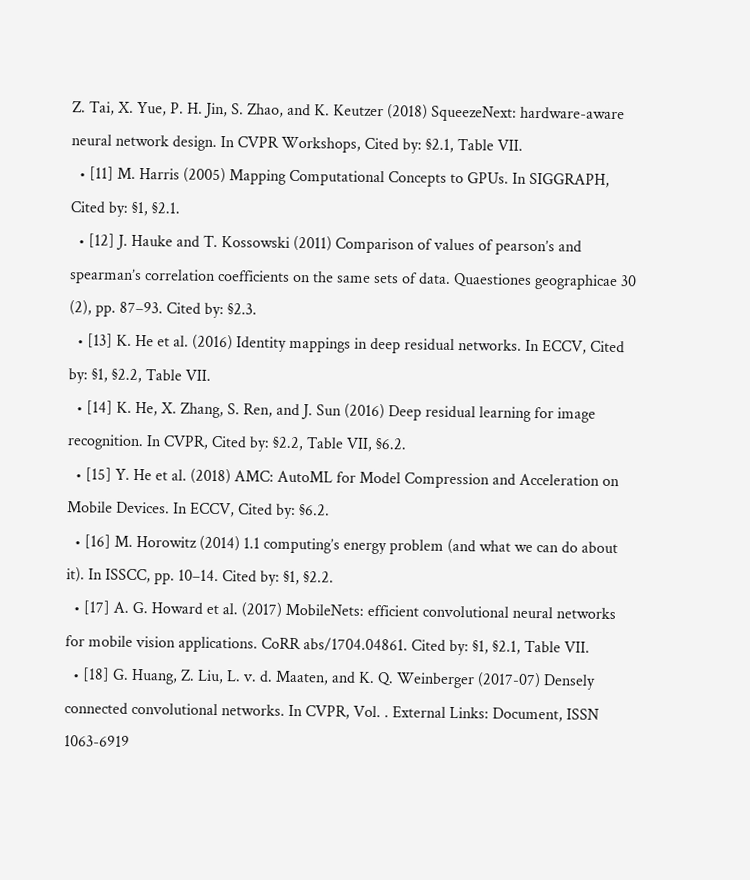Z. Tai, X. Yue, P. H. Jin, S. Zhao, and K. Keutzer (2018) SqueezeNext: hardware-aware neural network design. In CVPR Workshops, Cited by: §2.1, Table VII.
  • [11] M. Harris (2005) Mapping Computational Concepts to GPUs. In SIGGRAPH, Cited by: §1, §2.1.
  • [12] J. Hauke and T. Kossowski (2011) Comparison of values of pearson’s and spearman’s correlation coefficients on the same sets of data. Quaestiones geographicae 30 (2), pp. 87–93. Cited by: §2.3.
  • [13] K. He et al. (2016) Identity mappings in deep residual networks. In ECCV, Cited by: §1, §2.2, Table VII.
  • [14] K. He, X. Zhang, S. Ren, and J. Sun (2016) Deep residual learning for image recognition. In CVPR, Cited by: §2.2, Table VII, §6.2.
  • [15] Y. He et al. (2018) AMC: AutoML for Model Compression and Acceleration on Mobile Devices. In ECCV, Cited by: §6.2.
  • [16] M. Horowitz (2014) 1.1 computing’s energy problem (and what we can do about it). In ISSCC, pp. 10–14. Cited by: §1, §2.2.
  • [17] A. G. Howard et al. (2017) MobileNets: efficient convolutional neural networks for mobile vision applications. CoRR abs/1704.04861. Cited by: §1, §2.1, Table VII.
  • [18] G. Huang, Z. Liu, L. v. d. Maaten, and K. Q. Weinberger (2017-07) Densely connected convolutional networks. In CVPR, Vol. . External Links: Document, ISSN 1063-6919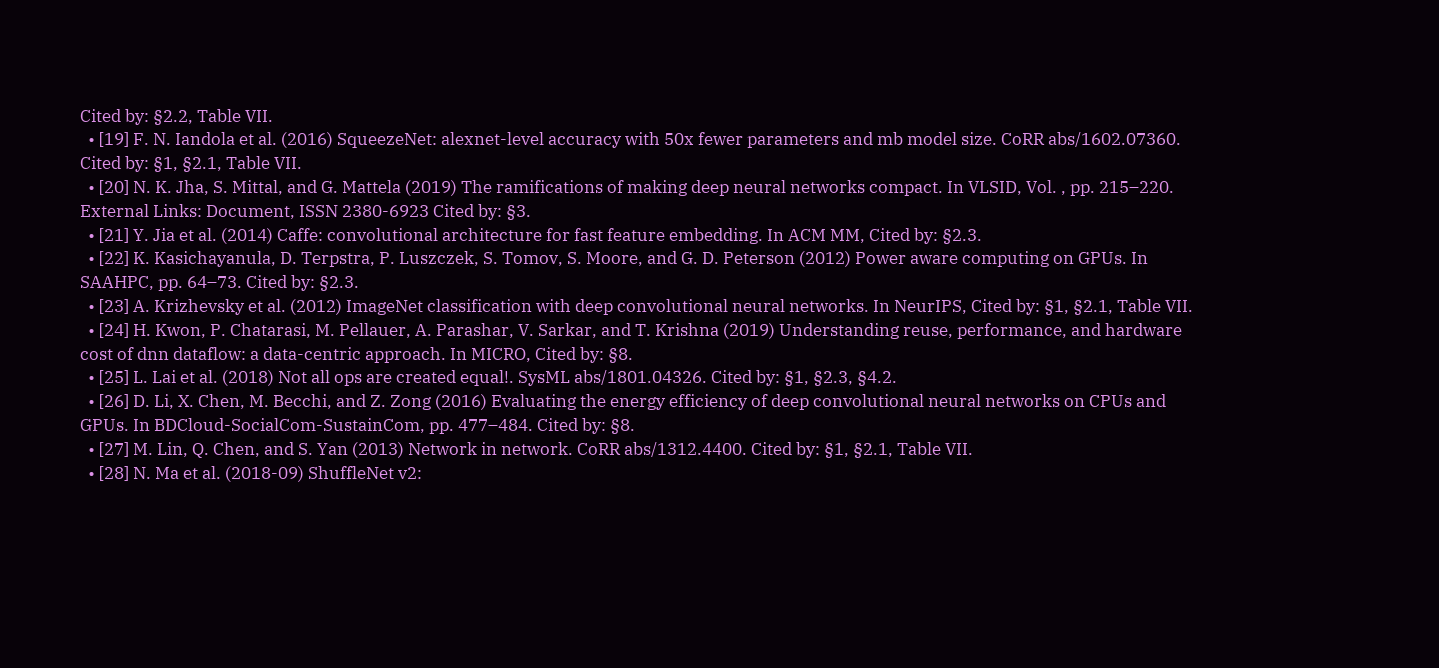Cited by: §2.2, Table VII.
  • [19] F. N. Iandola et al. (2016) SqueezeNet: alexnet-level accuracy with 50x fewer parameters and mb model size. CoRR abs/1602.07360. Cited by: §1, §2.1, Table VII.
  • [20] N. K. Jha, S. Mittal, and G. Mattela (2019) The ramifications of making deep neural networks compact. In VLSID, Vol. , pp. 215–220. External Links: Document, ISSN 2380-6923 Cited by: §3.
  • [21] Y. Jia et al. (2014) Caffe: convolutional architecture for fast feature embedding. In ACM MM, Cited by: §2.3.
  • [22] K. Kasichayanula, D. Terpstra, P. Luszczek, S. Tomov, S. Moore, and G. D. Peterson (2012) Power aware computing on GPUs. In SAAHPC, pp. 64–73. Cited by: §2.3.
  • [23] A. Krizhevsky et al. (2012) ImageNet classification with deep convolutional neural networks. In NeurIPS, Cited by: §1, §2.1, Table VII.
  • [24] H. Kwon, P. Chatarasi, M. Pellauer, A. Parashar, V. Sarkar, and T. Krishna (2019) Understanding reuse, performance, and hardware cost of dnn dataflow: a data-centric approach. In MICRO, Cited by: §8.
  • [25] L. Lai et al. (2018) Not all ops are created equal!. SysML abs/1801.04326. Cited by: §1, §2.3, §4.2.
  • [26] D. Li, X. Chen, M. Becchi, and Z. Zong (2016) Evaluating the energy efficiency of deep convolutional neural networks on CPUs and GPUs. In BDCloud-SocialCom-SustainCom, pp. 477–484. Cited by: §8.
  • [27] M. Lin, Q. Chen, and S. Yan (2013) Network in network. CoRR abs/1312.4400. Cited by: §1, §2.1, Table VII.
  • [28] N. Ma et al. (2018-09) ShuffleNet v2: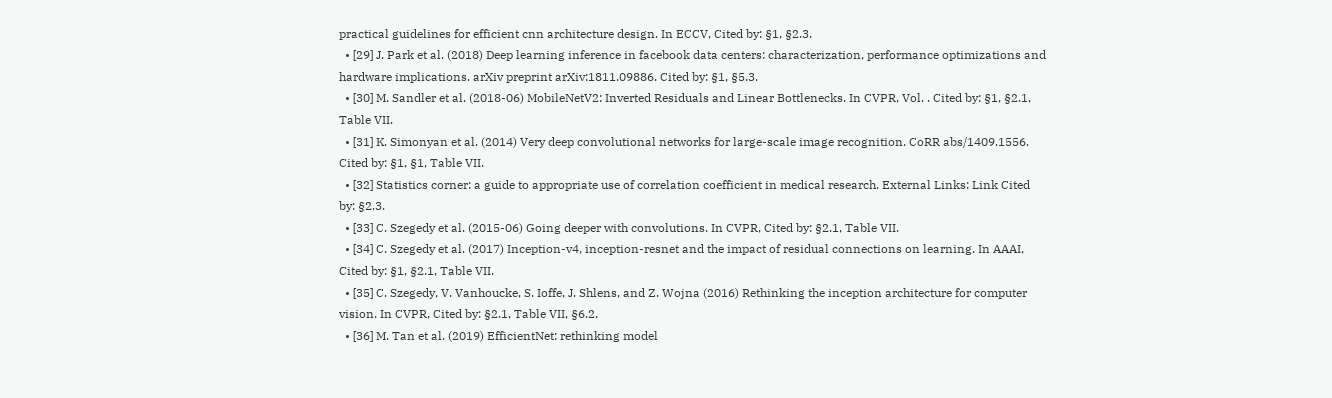practical guidelines for efficient cnn architecture design. In ECCV, Cited by: §1, §2.3.
  • [29] J. Park et al. (2018) Deep learning inference in facebook data centers: characterization, performance optimizations and hardware implications. arXiv preprint arXiv:1811.09886. Cited by: §1, §5.3.
  • [30] M. Sandler et al. (2018-06) MobileNetV2: Inverted Residuals and Linear Bottlenecks. In CVPR, Vol. . Cited by: §1, §2.1, Table VII.
  • [31] K. Simonyan et al. (2014) Very deep convolutional networks for large-scale image recognition. CoRR abs/1409.1556. Cited by: §1, §1, Table VII.
  • [32] Statistics corner: a guide to appropriate use of correlation coefficient in medical research. External Links: Link Cited by: §2.3.
  • [33] C. Szegedy et al. (2015-06) Going deeper with convolutions. In CVPR, Cited by: §2.1, Table VII.
  • [34] C. Szegedy et al. (2017) Inception-v4, inception-resnet and the impact of residual connections on learning. In AAAI, Cited by: §1, §2.1, Table VII.
  • [35] C. Szegedy, V. Vanhoucke, S. Ioffe, J. Shlens, and Z. Wojna (2016) Rethinking the inception architecture for computer vision. In CVPR, Cited by: §2.1, Table VII, §6.2.
  • [36] M. Tan et al. (2019) EfficientNet: rethinking model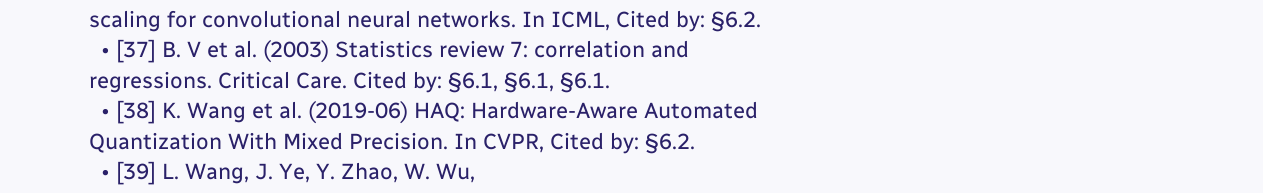scaling for convolutional neural networks. In ICML, Cited by: §6.2.
  • [37] B. V et al. (2003) Statistics review 7: correlation and regressions. Critical Care. Cited by: §6.1, §6.1, §6.1.
  • [38] K. Wang et al. (2019-06) HAQ: Hardware-Aware Automated Quantization With Mixed Precision. In CVPR, Cited by: §6.2.
  • [39] L. Wang, J. Ye, Y. Zhao, W. Wu,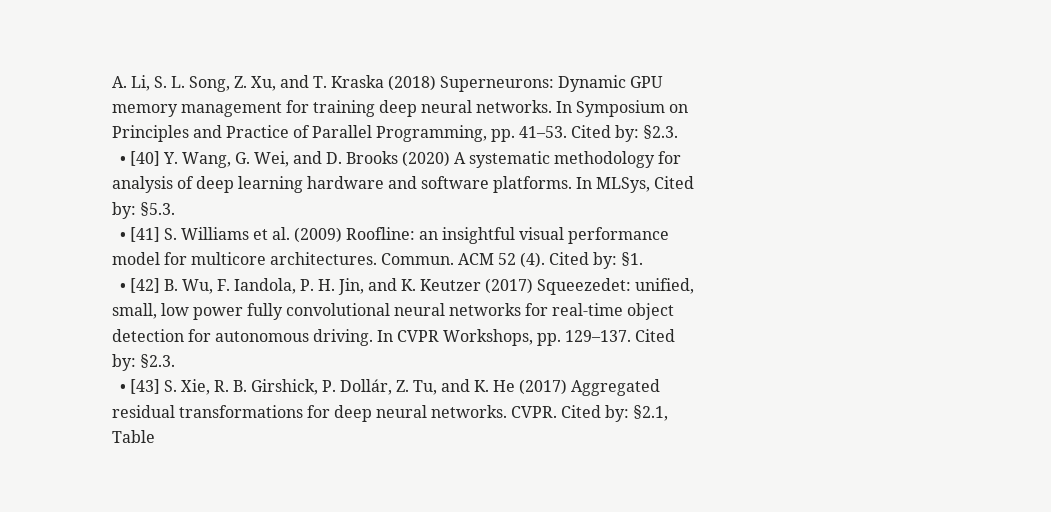A. Li, S. L. Song, Z. Xu, and T. Kraska (2018) Superneurons: Dynamic GPU memory management for training deep neural networks. In Symposium on Principles and Practice of Parallel Programming, pp. 41–53. Cited by: §2.3.
  • [40] Y. Wang, G. Wei, and D. Brooks (2020) A systematic methodology for analysis of deep learning hardware and software platforms. In MLSys, Cited by: §5.3.
  • [41] S. Williams et al. (2009) Roofline: an insightful visual performance model for multicore architectures. Commun. ACM 52 (4). Cited by: §1.
  • [42] B. Wu, F. Iandola, P. H. Jin, and K. Keutzer (2017) Squeezedet: unified, small, low power fully convolutional neural networks for real-time object detection for autonomous driving. In CVPR Workshops, pp. 129–137. Cited by: §2.3.
  • [43] S. Xie, R. B. Girshick, P. Dollár, Z. Tu, and K. He (2017) Aggregated residual transformations for deep neural networks. CVPR. Cited by: §2.1, Table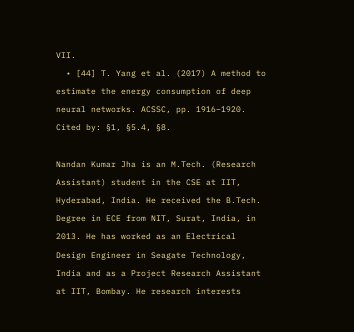VII.
  • [44] T. Yang et al. (2017) A method to estimate the energy consumption of deep neural networks. ACSSC, pp. 1916–1920. Cited by: §1, §5.4, §8.

Nandan Kumar Jha is an M.Tech. (Research Assistant) student in the CSE at IIT, Hyderabad, India. He received the B.Tech. Degree in ECE from NIT, Surat, India, in 2013. He has worked as an Electrical Design Engineer in Seagate Technology, India and as a Project Research Assistant at IIT, Bombay. He research interests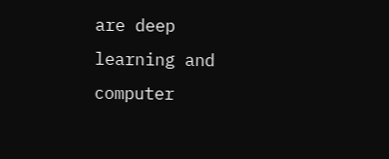are deep learning and computer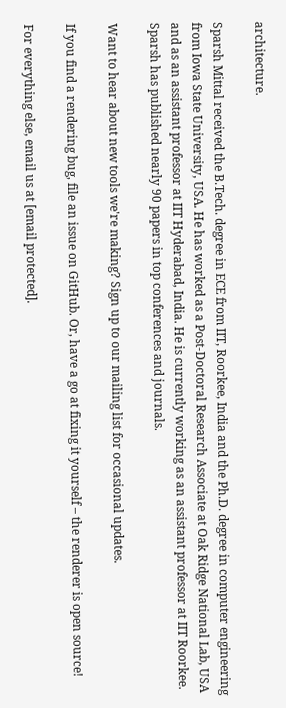architecture.

Sparsh Mittal received the B.Tech. degree in ECE from IIT, Roorkee, India and the Ph.D. degree in computer engineering from Iowa State University, USA. He has worked as a Post-Doctoral Research Associate at Oak Ridge National Lab, USA and as an assistant professor at IIT Hyderabad, India. He is currently working as an assistant professor at IIT Roorkee. Sparsh has published nearly 90 papers in top conferences and journals.

Want to hear about new tools we're making? Sign up to our mailing list for occasional updates.

If you find a rendering bug, file an issue on GitHub. Or, have a go at fixing it yourself – the renderer is open source!

For everything else, email us at [email protected].